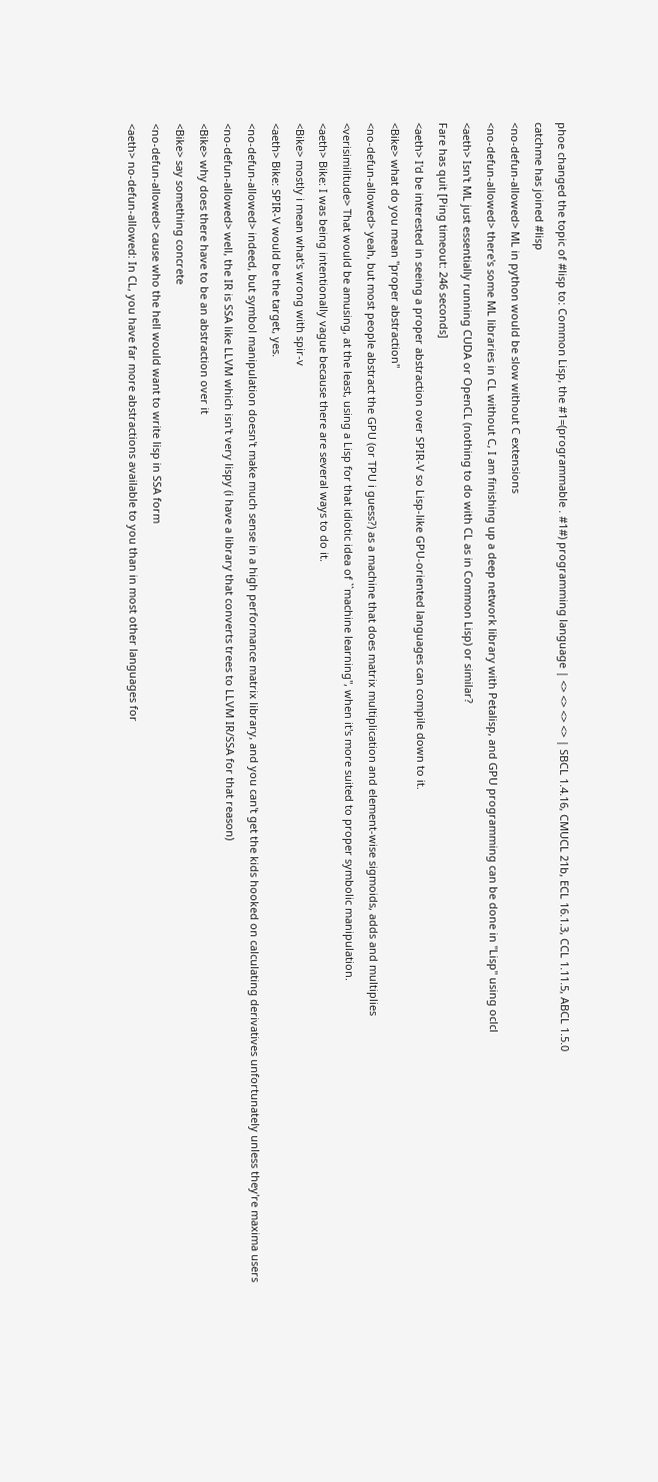phoe changed the topic of #lisp to: Common Lisp, the #1=(programmable . #1#) programming language | <> <> <> <> | SBCL 1.4.16, CMUCL 21b, ECL 16.1.3, CCL 1.11.5, ABCL 1.5.0
catchme has joined #lisp
<no-defun-allowed> ML in python would be slow without C extensions
<no-defun-allowed> there's some ML libraries in CL without C, I am finishing up a deep network library with Petalisp, and GPU programming can be done in "Lisp" using oclcl
<aeth> Isn't ML just essentially running CUDA or OpenCL (nothing to do with CL as in Common Lisp) or similar?
Fare has quit [Ping timeout: 246 seconds]
<aeth> I'd be interested in seeing a proper abstraction over SPIR-V so Lisp-like GPU-oriented languages can compile down to it.
<Bike> what do you mean "proper abstraction"
<no-defun-allowed> yeah, but most people abstract the GPU (or TPU i guess?) as a machine that does matrix multiplication and element-wise sigmoids, adds and multiplies
<verisimilitude> That would be amusing, at the least, using a Lisp for that idiotic idea of ``machine learning'', when it's more suited to proper symbolic manipulation.
<aeth> Bike: I was being intentionally vague because there are several ways to do it.
<Bike> mostly i mean what's wrong with spir-v
<aeth> Bike: SPIR-V would be the target, yes.
<no-defun-allowed> indeed, but symbol manipulation doesn't make much sense in a high performance matrix library, and you can't get the kids hooked on calculating derivatives unfortunately unless they're maxima users
<no-defun-allowed> well, the IR is SSA like LLVM which isn't very lispy (i have a library that converts trees to LLVM IR/SSA for that reason)
<Bike> why does there have to be an abstraction over it
<Bike> say something concrete
<no-defun-allowed> cause who the hell would want to write lisp in SSA form
<aeth> no-defun-allowed: In CL, you have far more abstractions available to you than in most other languages for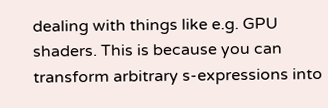dealing with things like e.g. GPU shaders. This is because you can transform arbitrary s-expressions into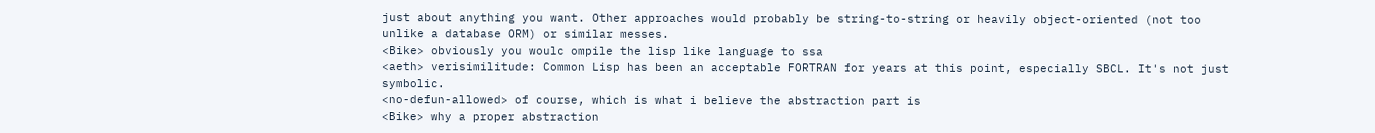just about anything you want. Other approaches would probably be string-to-string or heavily object-oriented (not too unlike a database ORM) or similar messes.
<Bike> obviously you woulc ompile the lisp like language to ssa
<aeth> verisimilitude: Common Lisp has been an acceptable FORTRAN for years at this point, especially SBCL. It's not just symbolic.
<no-defun-allowed> of course, which is what i believe the abstraction part is
<Bike> why a proper abstraction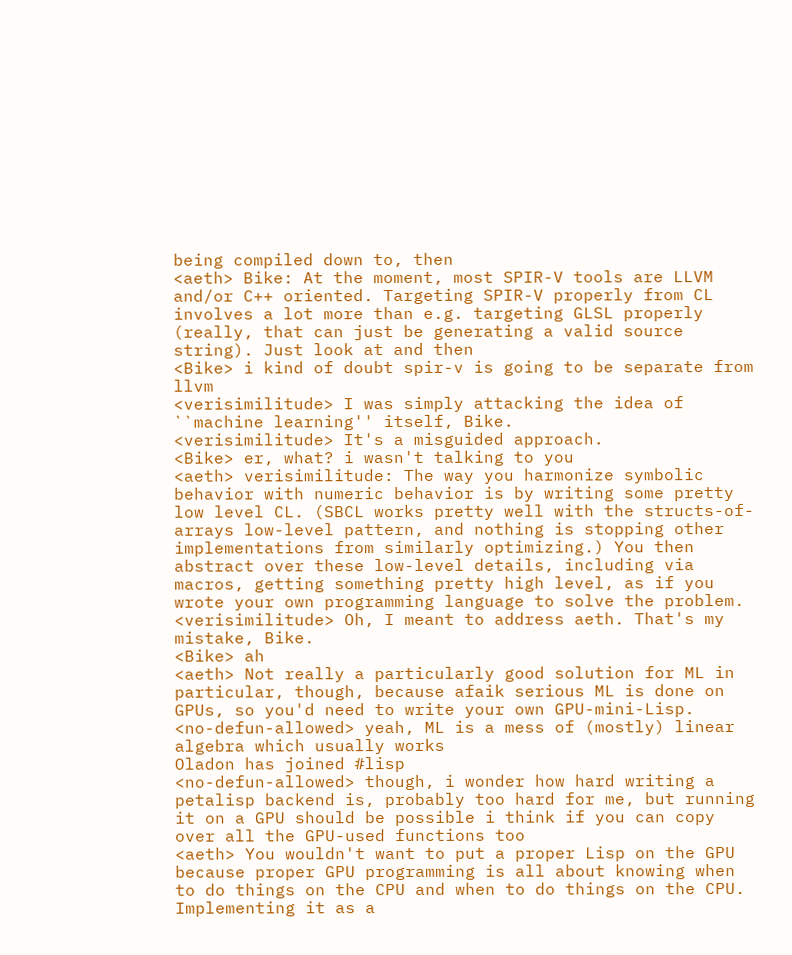being compiled down to, then
<aeth> Bike: At the moment, most SPIR-V tools are LLVM and/or C++ oriented. Targeting SPIR-V properly from CL involves a lot more than e.g. targeting GLSL properly (really, that can just be generating a valid source string). Just look at and then
<Bike> i kind of doubt spir-v is going to be separate from llvm
<verisimilitude> I was simply attacking the idea of ``machine learning'' itself, Bike.
<verisimilitude> It's a misguided approach.
<Bike> er, what? i wasn't talking to you
<aeth> verisimilitude: The way you harmonize symbolic behavior with numeric behavior is by writing some pretty low level CL. (SBCL works pretty well with the structs-of-arrays low-level pattern, and nothing is stopping other implementations from similarly optimizing.) You then abstract over these low-level details, including via macros, getting something pretty high level, as if you wrote your own programming language to solve the problem.
<verisimilitude> Oh, I meant to address aeth. That's my mistake, Bike.
<Bike> ah
<aeth> Not really a particularly good solution for ML in particular, though, because afaik serious ML is done on GPUs, so you'd need to write your own GPU-mini-Lisp.
<no-defun-allowed> yeah, ML is a mess of (mostly) linear algebra which usually works
Oladon has joined #lisp
<no-defun-allowed> though, i wonder how hard writing a petalisp backend is, probably too hard for me, but running it on a GPU should be possible i think if you can copy over all the GPU-used functions too
<aeth> You wouldn't want to put a proper Lisp on the GPU because proper GPU programming is all about knowing when to do things on the CPU and when to do things on the CPU. Implementing it as a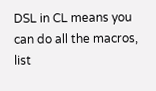DSL in CL means you can do all the macros, list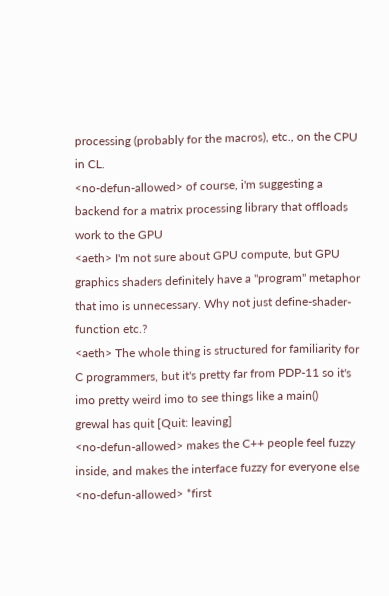processing (probably for the macros), etc., on the CPU in CL.
<no-defun-allowed> of course, i'm suggesting a backend for a matrix processing library that offloads work to the GPU
<aeth> I'm not sure about GPU compute, but GPU graphics shaders definitely have a "program" metaphor that imo is unnecessary. Why not just define-shader-function etc.?
<aeth> The whole thing is structured for familiarity for C programmers, but it's pretty far from PDP-11 so it's imo pretty weird imo to see things like a main()
grewal has quit [Quit: leaving]
<no-defun-allowed> makes the C++ people feel fuzzy inside, and makes the interface fuzzy for everyone else
<no-defun-allowed> *first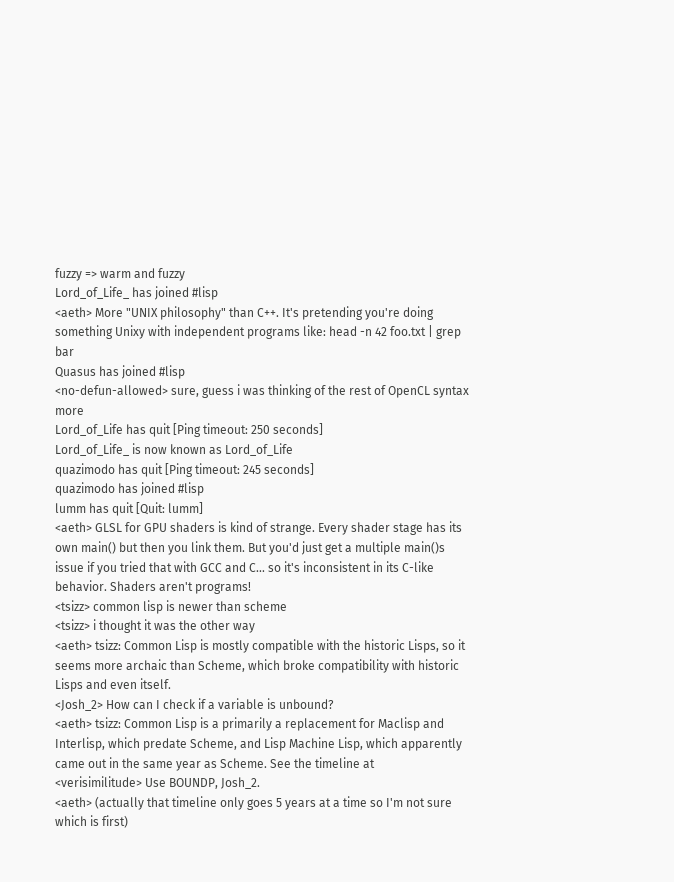fuzzy => warm and fuzzy
Lord_of_Life_ has joined #lisp
<aeth> More "UNIX philosophy" than C++. It's pretending you're doing something Unixy with independent programs like: head -n 42 foo.txt | grep bar
Quasus has joined #lisp
<no-defun-allowed> sure, guess i was thinking of the rest of OpenCL syntax more
Lord_of_Life has quit [Ping timeout: 250 seconds]
Lord_of_Life_ is now known as Lord_of_Life
quazimodo has quit [Ping timeout: 245 seconds]
quazimodo has joined #lisp
lumm has quit [Quit: lumm]
<aeth> GLSL for GPU shaders is kind of strange. Every shader stage has its own main() but then you link them. But you'd just get a multiple main()s issue if you tried that with GCC and C... so it's inconsistent in its C-like behavior. Shaders aren't programs!
<tsizz> common lisp is newer than scheme
<tsizz> i thought it was the other way
<aeth> tsizz: Common Lisp is mostly compatible with the historic Lisps, so it seems more archaic than Scheme, which broke compatibility with historic Lisps and even itself.
<Josh_2> How can I check if a variable is unbound?
<aeth> tsizz: Common Lisp is a primarily a replacement for Maclisp and Interlisp, which predate Scheme, and Lisp Machine Lisp, which apparently came out in the same year as Scheme. See the timeline at
<verisimilitude> Use BOUNDP, Josh_2.
<aeth> (actually that timeline only goes 5 years at a time so I'm not sure which is first)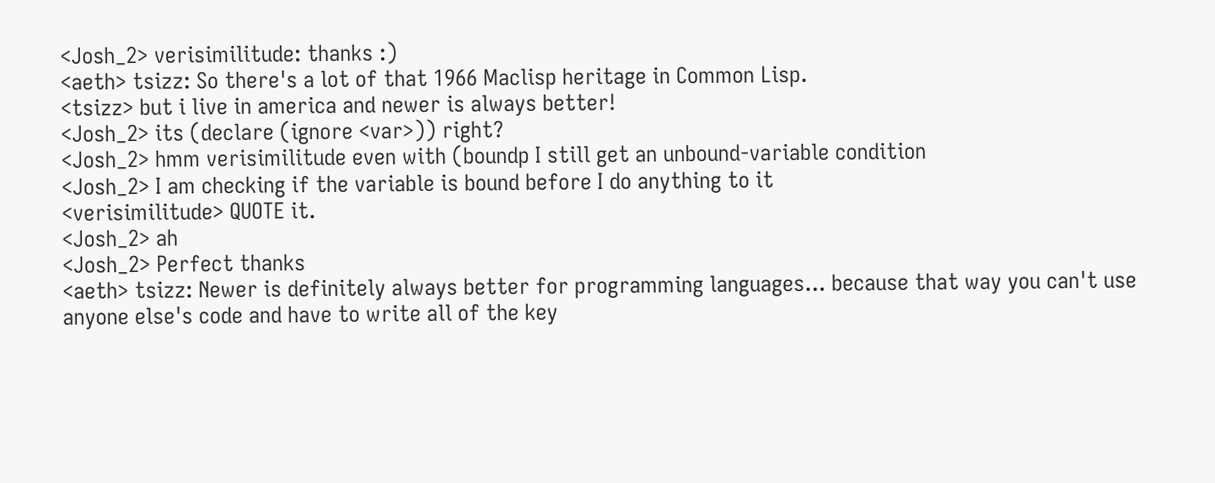<Josh_2> verisimilitude: thanks :)
<aeth> tsizz: So there's a lot of that 1966 Maclisp heritage in Common Lisp.
<tsizz> but i live in america and newer is always better!
<Josh_2> its (declare (ignore <var>)) right?
<Josh_2> hmm verisimilitude even with (boundp I still get an unbound-variable condition
<Josh_2> I am checking if the variable is bound before I do anything to it
<verisimilitude> QUOTE it.
<Josh_2> ah
<Josh_2> Perfect thanks
<aeth> tsizz: Newer is definitely always better for programming languages... because that way you can't use anyone else's code and have to write all of the key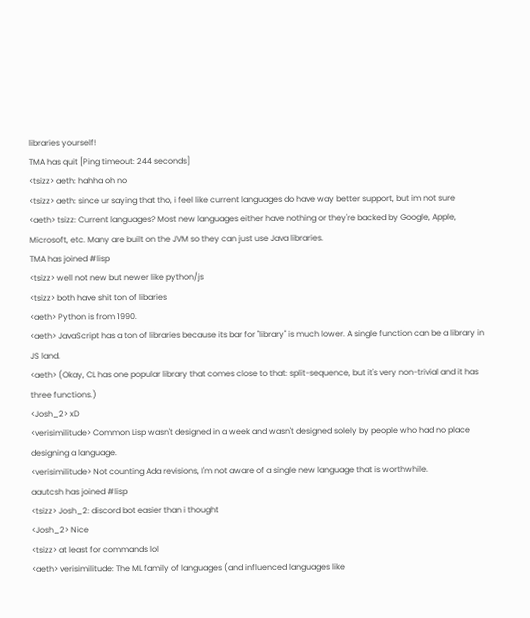libraries yourself!
TMA has quit [Ping timeout: 244 seconds]
<tsizz> aeth: hahha oh no
<tsizz> aeth: since ur saying that tho, i feel like current languages do have way better support, but im not sure
<aeth> tsizz: Current languages? Most new languages either have nothing or they're backed by Google, Apple, Microsoft, etc. Many are built on the JVM so they can just use Java libraries.
TMA has joined #lisp
<tsizz> well not new but newer like python/js
<tsizz> both have shit ton of libaries
<aeth> Python is from 1990.
<aeth> JavaScript has a ton of libraries because its bar for "library" is much lower. A single function can be a library in JS land.
<aeth> (Okay, CL has one popular library that comes close to that: split-sequence, but it's very non-trivial and it has three functions.)
<Josh_2> xD
<verisimilitude> Common Lisp wasn't designed in a week and wasn't designed solely by people who had no place designing a language.
<verisimilitude> Not counting Ada revisions, I'm not aware of a single new language that is worthwhile.
aautcsh has joined #lisp
<tsizz> Josh_2: discord bot easier than i thought
<Josh_2> Nice
<tsizz> at least for commands lol
<aeth> verisimilitude: The ML family of languages (and influenced languages like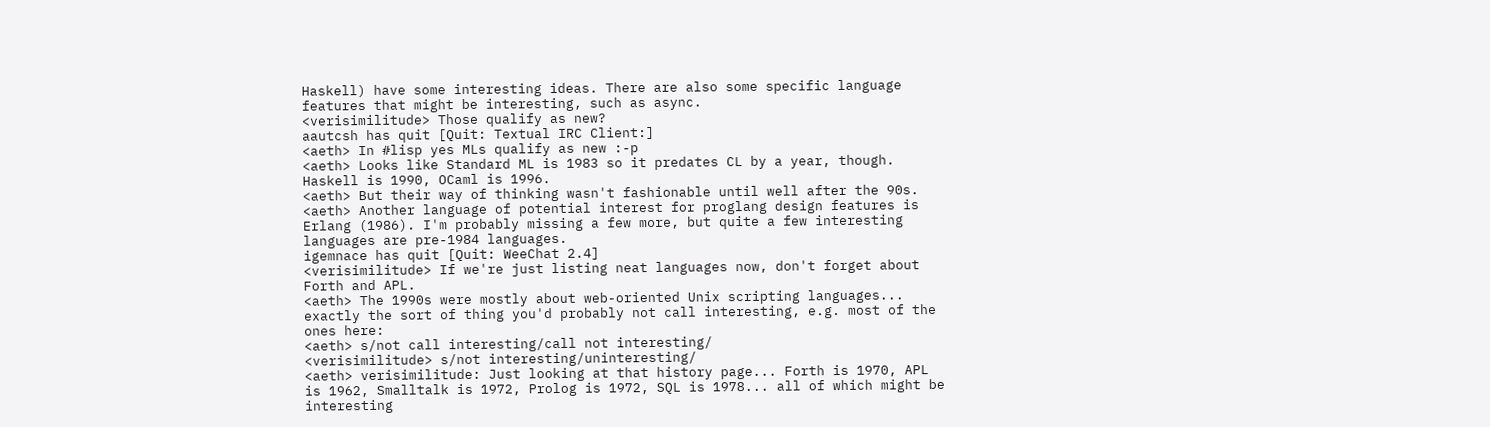Haskell) have some interesting ideas. There are also some specific language features that might be interesting, such as async.
<verisimilitude> Those qualify as new?
aautcsh has quit [Quit: Textual IRC Client:]
<aeth> In #lisp yes MLs qualify as new :-p
<aeth> Looks like Standard ML is 1983 so it predates CL by a year, though. Haskell is 1990, OCaml is 1996.
<aeth> But their way of thinking wasn't fashionable until well after the 90s.
<aeth> Another language of potential interest for proglang design features is Erlang (1986). I'm probably missing a few more, but quite a few interesting languages are pre-1984 languages.
igemnace has quit [Quit: WeeChat 2.4]
<verisimilitude> If we're just listing neat languages now, don't forget about Forth and APL.
<aeth> The 1990s were mostly about web-oriented Unix scripting languages... exactly the sort of thing you'd probably not call interesting, e.g. most of the ones here:
<aeth> s/not call interesting/call not interesting/
<verisimilitude> s/not interesting/uninteresting/
<aeth> verisimilitude: Just looking at that history page... Forth is 1970, APL is 1962, Smalltalk is 1972, Prolog is 1972, SQL is 1978... all of which might be interesting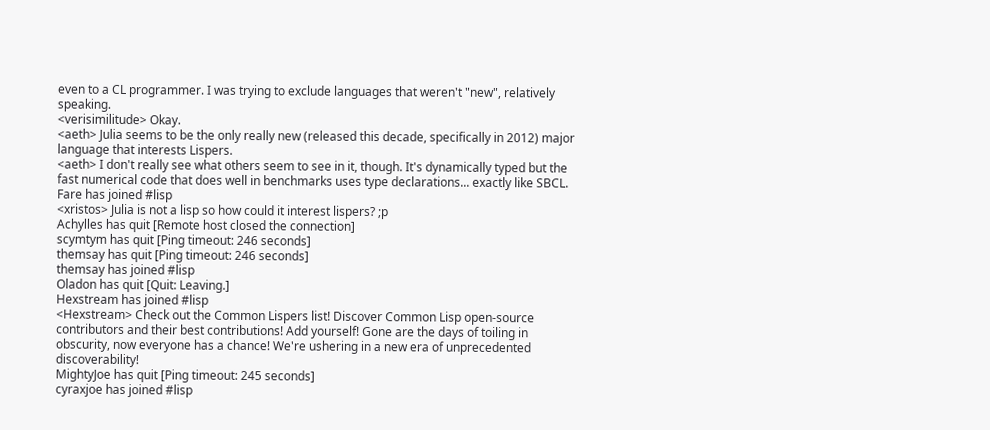even to a CL programmer. I was trying to exclude languages that weren't "new", relatively speaking.
<verisimilitude> Okay.
<aeth> Julia seems to be the only really new (released this decade, specifically in 2012) major language that interests Lispers.
<aeth> I don't really see what others seem to see in it, though. It's dynamically typed but the fast numerical code that does well in benchmarks uses type declarations... exactly like SBCL.
Fare has joined #lisp
<xristos> Julia is not a lisp so how could it interest lispers? ;p
Achylles has quit [Remote host closed the connection]
scymtym has quit [Ping timeout: 246 seconds]
themsay has quit [Ping timeout: 246 seconds]
themsay has joined #lisp
Oladon has quit [Quit: Leaving.]
Hexstream has joined #lisp
<Hexstream> Check out the Common Lispers list! Discover Common Lisp open-source contributors and their best contributions! Add yourself! Gone are the days of toiling in obscurity, now everyone has a chance! We're ushering in a new era of unprecedented discoverability!
MightyJoe has quit [Ping timeout: 245 seconds]
cyraxjoe has joined #lisp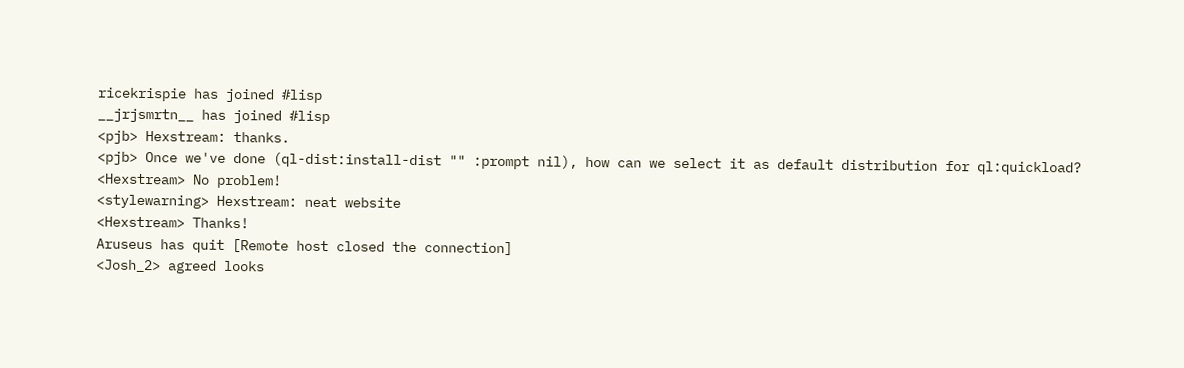ricekrispie has joined #lisp
__jrjsmrtn__ has joined #lisp
<pjb> Hexstream: thanks.
<pjb> Once we've done (ql-dist:install-dist "" :prompt nil), how can we select it as default distribution for ql:quickload?
<Hexstream> No problem!
<stylewarning> Hexstream: neat website
<Hexstream> Thanks!
Aruseus has quit [Remote host closed the connection]
<Josh_2> agreed looks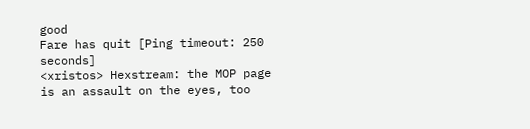good
Fare has quit [Ping timeout: 250 seconds]
<xristos> Hexstream: the MOP page is an assault on the eyes, too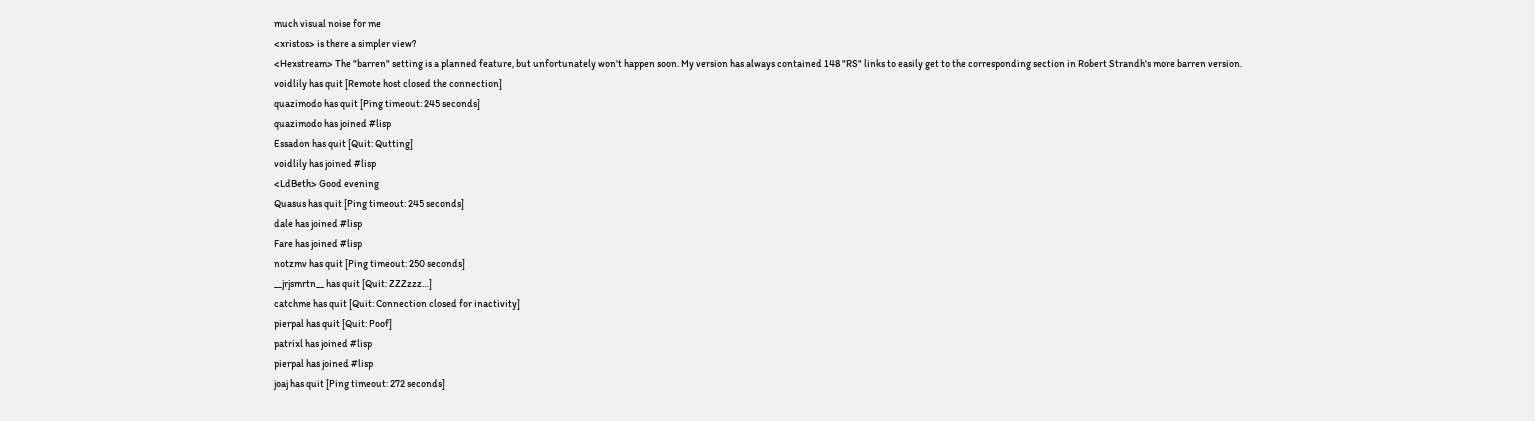much visual noise for me
<xristos> is there a simpler view?
<Hexstream> The "barren" setting is a planned feature, but unfortunately won't happen soon. My version has always contained 148 "RS" links to easily get to the corresponding section in Robert Strandh's more barren version.
voidlily has quit [Remote host closed the connection]
quazimodo has quit [Ping timeout: 245 seconds]
quazimodo has joined #lisp
Essadon has quit [Quit: Qutting]
voidlily has joined #lisp
<LdBeth> Good evening
Quasus has quit [Ping timeout: 245 seconds]
dale has joined #lisp
Fare has joined #lisp
notzmv has quit [Ping timeout: 250 seconds]
__jrjsmrtn__ has quit [Quit: ZZZzzz…]
catchme has quit [Quit: Connection closed for inactivity]
pierpal has quit [Quit: Poof]
patrixl has joined #lisp
pierpal has joined #lisp
joaj has quit [Ping timeout: 272 seconds]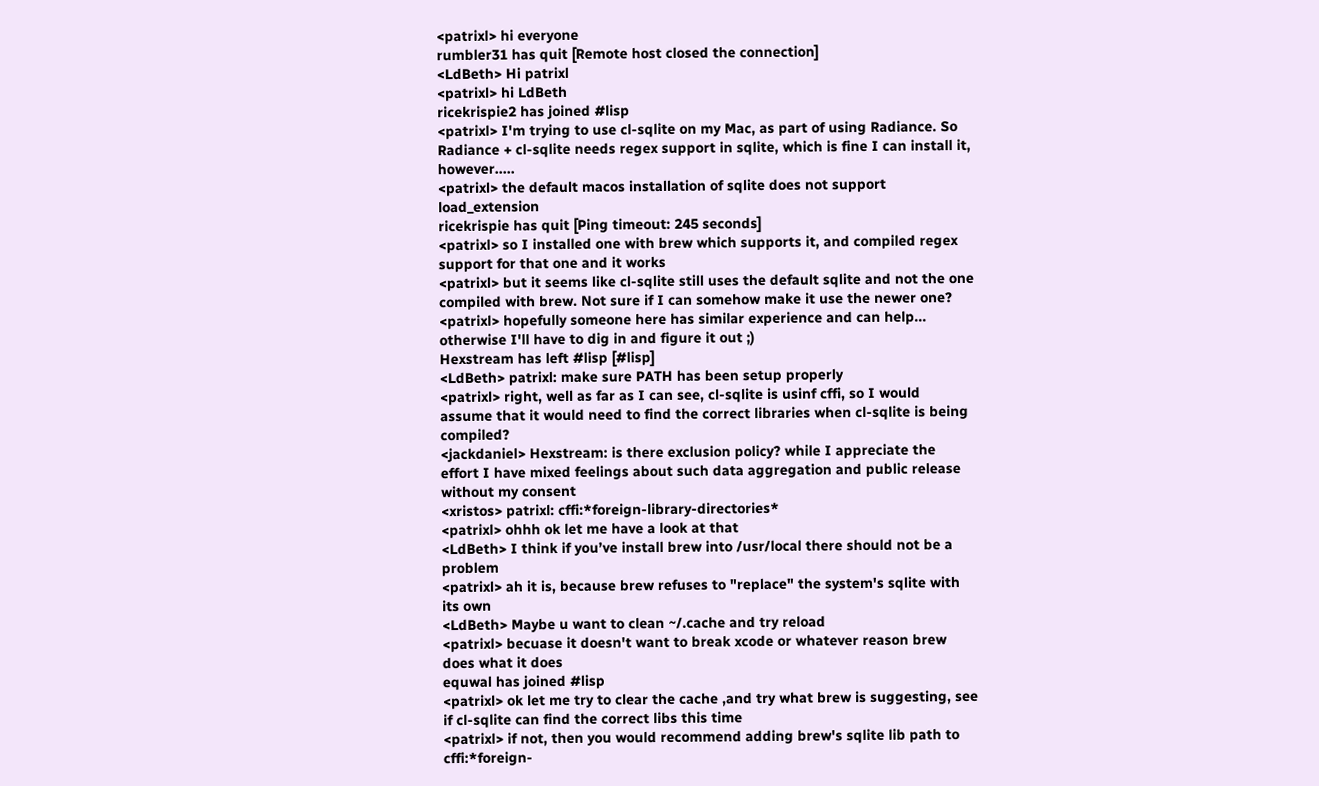<patrixl> hi everyone
rumbler31 has quit [Remote host closed the connection]
<LdBeth> Hi patrixl
<patrixl> hi LdBeth
ricekrispie2 has joined #lisp
<patrixl> I'm trying to use cl-sqlite on my Mac, as part of using Radiance. So Radiance + cl-sqlite needs regex support in sqlite, which is fine I can install it, however.....
<patrixl> the default macos installation of sqlite does not support load_extension
ricekrispie has quit [Ping timeout: 245 seconds]
<patrixl> so I installed one with brew which supports it, and compiled regex support for that one and it works
<patrixl> but it seems like cl-sqlite still uses the default sqlite and not the one compiled with brew. Not sure if I can somehow make it use the newer one?
<patrixl> hopefully someone here has similar experience and can help... otherwise I'll have to dig in and figure it out ;)
Hexstream has left #lisp [#lisp]
<LdBeth> patrixl: make sure PATH has been setup properly
<patrixl> right, well as far as I can see, cl-sqlite is usinf cffi, so I would assume that it would need to find the correct libraries when cl-sqlite is being compiled?
<jackdaniel> Hexstream: is there exclusion policy? while I appreciate the effort I have mixed feelings about such data aggregation and public release without my consent
<xristos> patrixl: cffi:*foreign-library-directories*
<patrixl> ohhh ok let me have a look at that
<LdBeth> I think if you’ve install brew into /usr/local there should not be a problem
<patrixl> ah it is, because brew refuses to "replace" the system's sqlite with its own
<LdBeth> Maybe u want to clean ~/.cache and try reload
<patrixl> becuase it doesn't want to break xcode or whatever reason brew does what it does
equwal has joined #lisp
<patrixl> ok let me try to clear the cache ,and try what brew is suggesting, see if cl-sqlite can find the correct libs this time
<patrixl> if not, then you would recommend adding brew's sqlite lib path to cffi:*foreign-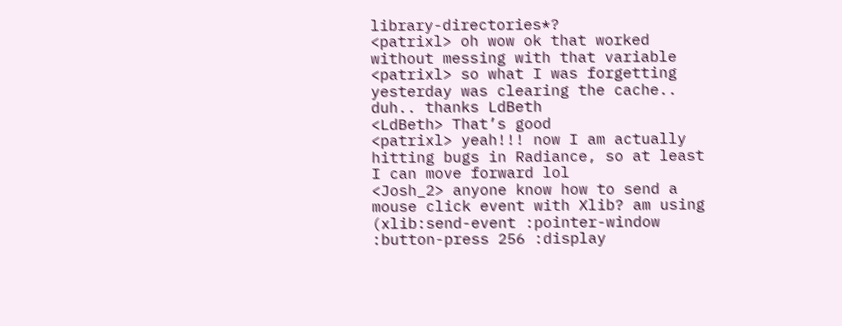library-directories*?
<patrixl> oh wow ok that worked without messing with that variable
<patrixl> so what I was forgetting yesterday was clearing the cache.. duh.. thanks LdBeth
<LdBeth> That’s good
<patrixl> yeah!!! now I am actually hitting bugs in Radiance, so at least I can move forward lol
<Josh_2> anyone know how to send a mouse click event with Xlib? am using (xlib:send-event :pointer-window :button-press 256 :display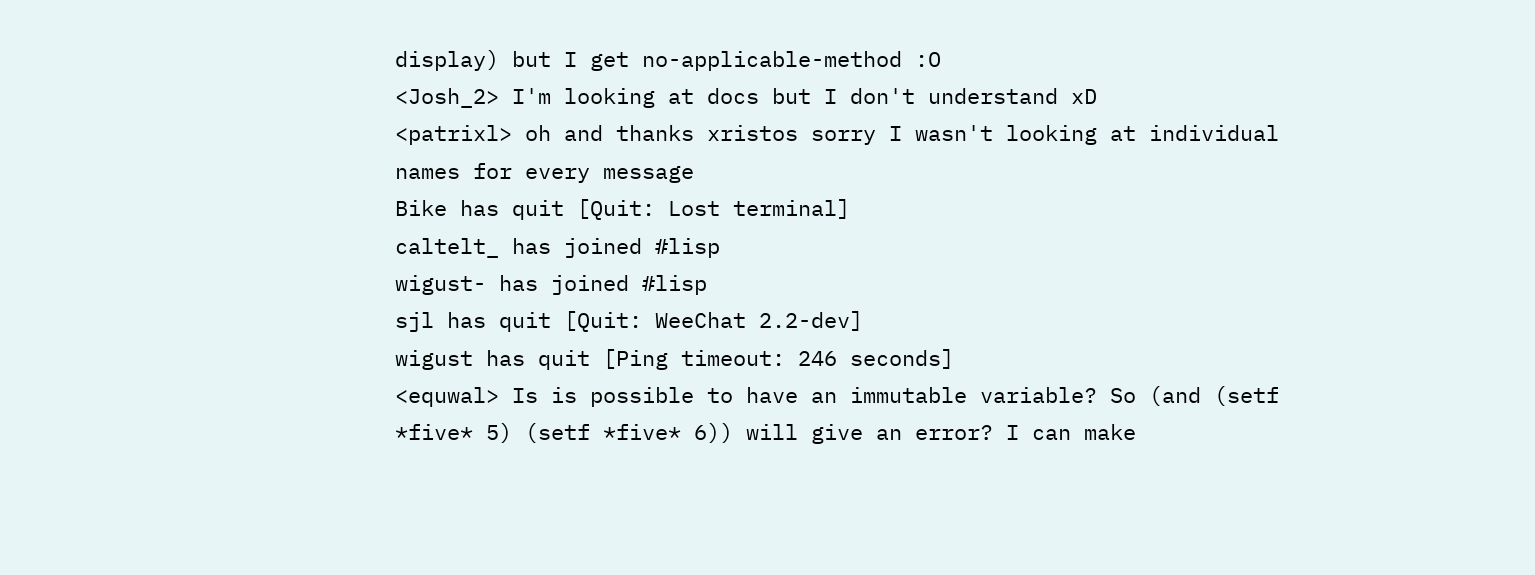display) but I get no-applicable-method :O
<Josh_2> I'm looking at docs but I don't understand xD
<patrixl> oh and thanks xristos sorry I wasn't looking at individual names for every message
Bike has quit [Quit: Lost terminal]
caltelt_ has joined #lisp
wigust- has joined #lisp
sjl has quit [Quit: WeeChat 2.2-dev]
wigust has quit [Ping timeout: 246 seconds]
<equwal> Is is possible to have an immutable variable? So (and (setf *five* 5) (setf *five* 6)) will give an error? I can make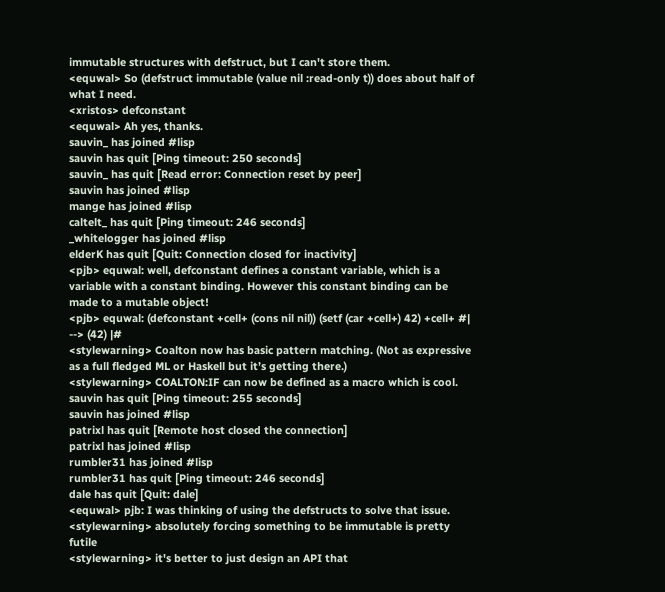immutable structures with defstruct, but I can't store them.
<equwal> So (defstruct immutable (value nil :read-only t)) does about half of what I need.
<xristos> defconstant
<equwal> Ah yes, thanks.
sauvin_ has joined #lisp
sauvin has quit [Ping timeout: 250 seconds]
sauvin_ has quit [Read error: Connection reset by peer]
sauvin has joined #lisp
mange has joined #lisp
caltelt_ has quit [Ping timeout: 246 seconds]
_whitelogger has joined #lisp
elderK has quit [Quit: Connection closed for inactivity]
<pjb> equwal: well, defconstant defines a constant variable, which is a variable with a constant binding. However this constant binding can be made to a mutable object!
<pjb> equwal: (defconstant +cell+ (cons nil nil)) (setf (car +cell+) 42) +cell+ #| --> (42) |#
<stylewarning> Coalton now has basic pattern matching. (Not as expressive as a full fledged ML or Haskell but it’s getting there.)
<stylewarning> COALTON:IF can now be defined as a macro which is cool.
sauvin has quit [Ping timeout: 255 seconds]
sauvin has joined #lisp
patrixl has quit [Remote host closed the connection]
patrixl has joined #lisp
rumbler31 has joined #lisp
rumbler31 has quit [Ping timeout: 246 seconds]
dale has quit [Quit: dale]
<equwal> pjb: I was thinking of using the defstructs to solve that issue.
<stylewarning> absolutely forcing something to be immutable is pretty futile
<stylewarning> it's better to just design an API that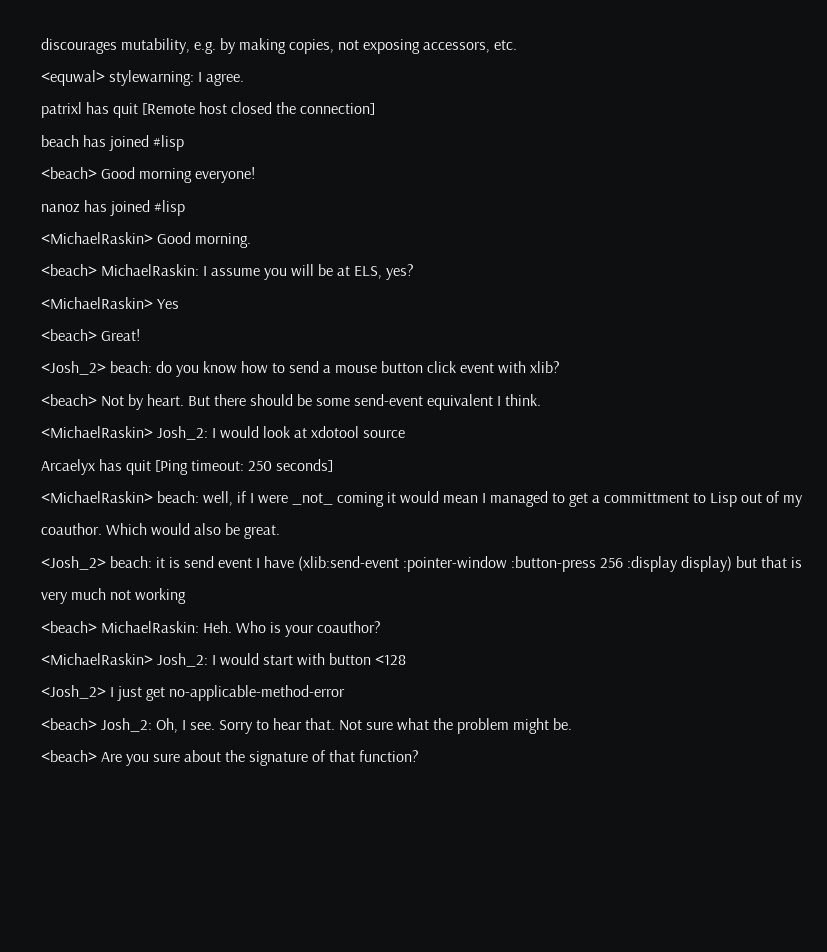discourages mutability, e.g. by making copies, not exposing accessors, etc.
<equwal> stylewarning: I agree.
patrixl has quit [Remote host closed the connection]
beach has joined #lisp
<beach> Good morning everyone!
nanoz has joined #lisp
<MichaelRaskin> Good morning.
<beach> MichaelRaskin: I assume you will be at ELS, yes?
<MichaelRaskin> Yes
<beach> Great!
<Josh_2> beach: do you know how to send a mouse button click event with xlib?
<beach> Not by heart. But there should be some send-event equivalent I think.
<MichaelRaskin> Josh_2: I would look at xdotool source
Arcaelyx has quit [Ping timeout: 250 seconds]
<MichaelRaskin> beach: well, if I were _not_ coming it would mean I managed to get a committment to Lisp out of my coauthor. Which would also be great.
<Josh_2> beach: it is send event I have (xlib:send-event :pointer-window :button-press 256 :display display) but that is very much not working
<beach> MichaelRaskin: Heh. Who is your coauthor?
<MichaelRaskin> Josh_2: I would start with button <128
<Josh_2> I just get no-applicable-method-error
<beach> Josh_2: Oh, I see. Sorry to hear that. Not sure what the problem might be.
<beach> Are you sure about the signature of that function?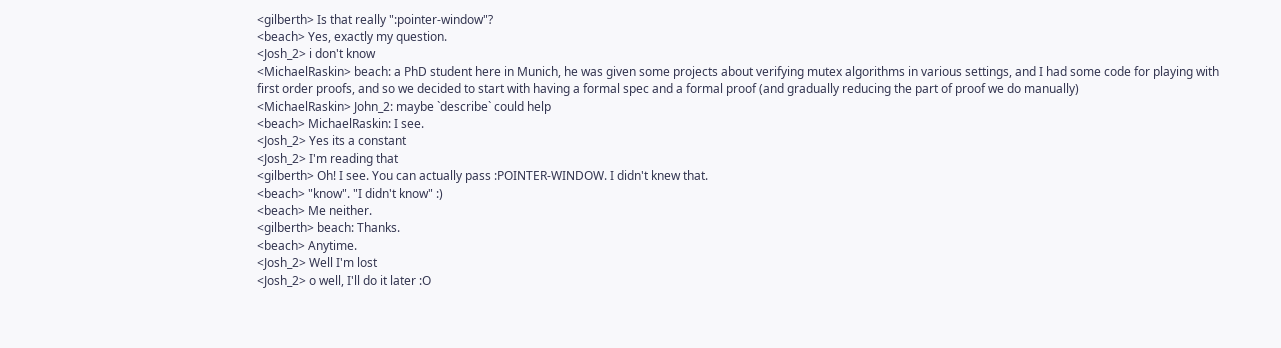<gilberth> Is that really ":pointer-window"?
<beach> Yes, exactly my question.
<Josh_2> i don't know
<MichaelRaskin> beach: a PhD student here in Munich, he was given some projects about verifying mutex algorithms in various settings, and I had some code for playing with first order proofs, and so we decided to start with having a formal spec and a formal proof (and gradually reducing the part of proof we do manually)
<MichaelRaskin> John_2: maybe `describe` could help
<beach> MichaelRaskin: I see.
<Josh_2> Yes its a constant
<Josh_2> I'm reading that
<gilberth> Oh! I see. You can actually pass :POINTER-WINDOW. I didn't knew that.
<beach> "know". "I didn't know" :)
<beach> Me neither.
<gilberth> beach: Thanks.
<beach> Anytime.
<Josh_2> Well I'm lost
<Josh_2> o well, I'll do it later :O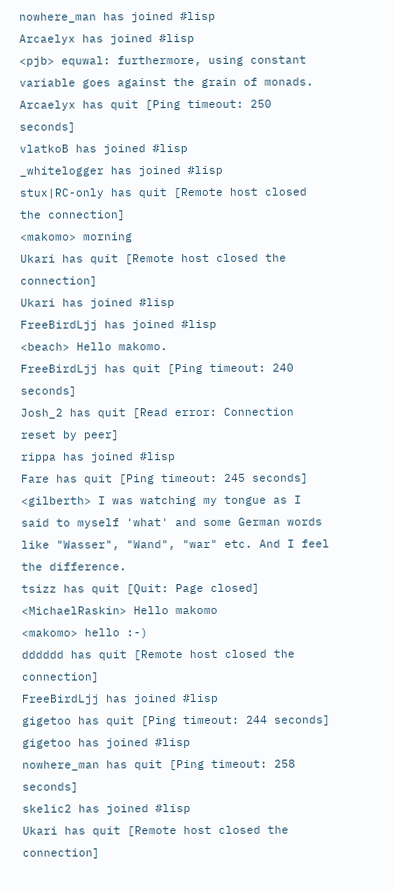nowhere_man has joined #lisp
Arcaelyx has joined #lisp
<pjb> equwal: furthermore, using constant variable goes against the grain of monads.
Arcaelyx has quit [Ping timeout: 250 seconds]
vlatkoB has joined #lisp
_whitelogger has joined #lisp
stux|RC-only has quit [Remote host closed the connection]
<makomo> morning
Ukari has quit [Remote host closed the connection]
Ukari has joined #lisp
FreeBirdLjj has joined #lisp
<beach> Hello makomo.
FreeBirdLjj has quit [Ping timeout: 240 seconds]
Josh_2 has quit [Read error: Connection reset by peer]
rippa has joined #lisp
Fare has quit [Ping timeout: 245 seconds]
<gilberth> I was watching my tongue as I said to myself 'what' and some German words like "Wasser", "Wand", "war" etc. And I feel the difference.
tsizz has quit [Quit: Page closed]
<MichaelRaskin> Hello makomo
<makomo> hello :-)
dddddd has quit [Remote host closed the connection]
FreeBirdLjj has joined #lisp
gigetoo has quit [Ping timeout: 244 seconds]
gigetoo has joined #lisp
nowhere_man has quit [Ping timeout: 258 seconds]
skelic2 has joined #lisp
Ukari has quit [Remote host closed the connection]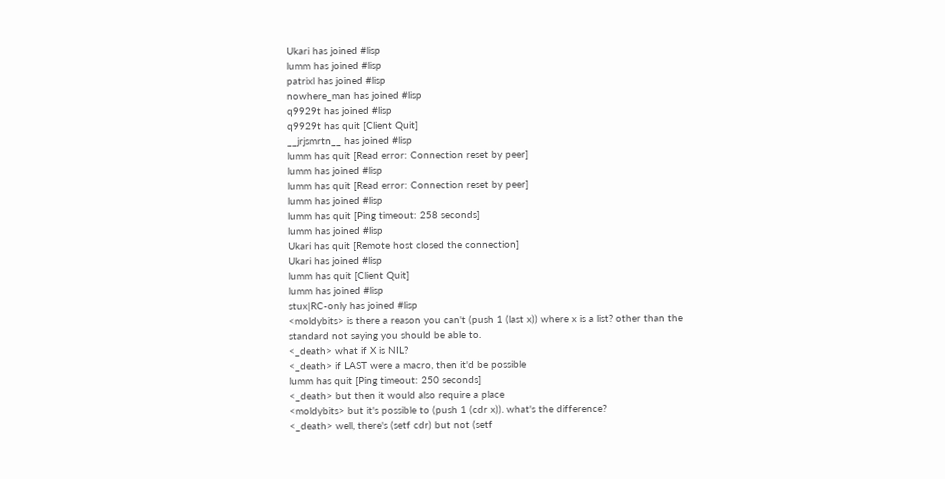Ukari has joined #lisp
lumm has joined #lisp
patrixl has joined #lisp
nowhere_man has joined #lisp
q9929t has joined #lisp
q9929t has quit [Client Quit]
__jrjsmrtn__ has joined #lisp
lumm has quit [Read error: Connection reset by peer]
lumm has joined #lisp
lumm has quit [Read error: Connection reset by peer]
lumm has joined #lisp
lumm has quit [Ping timeout: 258 seconds]
lumm has joined #lisp
Ukari has quit [Remote host closed the connection]
Ukari has joined #lisp
lumm has quit [Client Quit]
lumm has joined #lisp
stux|RC-only has joined #lisp
<moldybits> is there a reason you can't (push 1 (last x)) where x is a list? other than the standard not saying you should be able to.
<_death> what if X is NIL?
<_death> if LAST were a macro, then it'd be possible
lumm has quit [Ping timeout: 250 seconds]
<_death> but then it would also require a place
<moldybits> but it's possible to (push 1 (cdr x)). what's the difference?
<_death> well, there's (setf cdr) but not (setf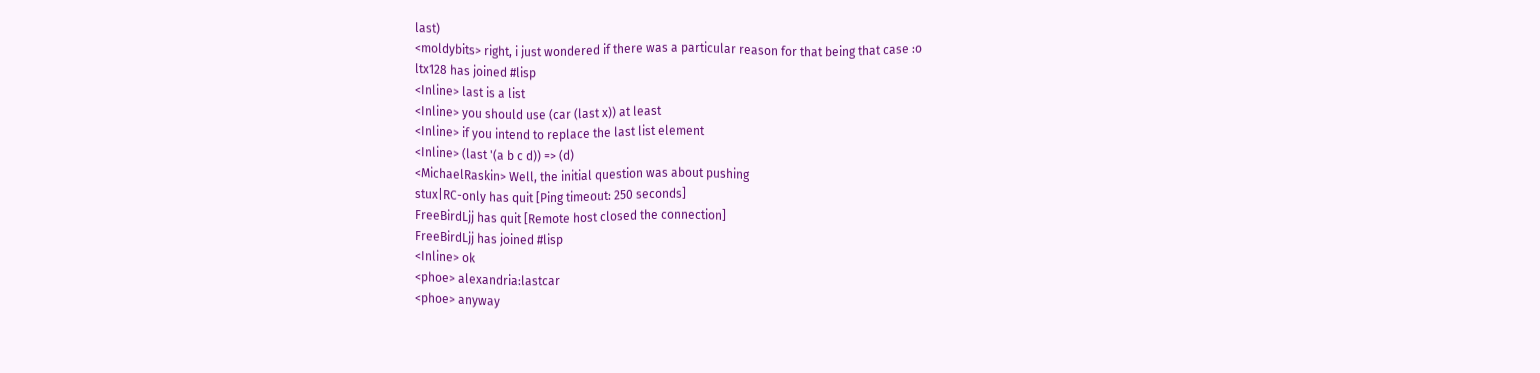last)
<moldybits> right, i just wondered if there was a particular reason for that being that case :o
ltx128 has joined #lisp
<Inline> last is a list
<Inline> you should use (car (last x)) at least
<Inline> if you intend to replace the last list element
<Inline> (last '(a b c d)) => (d)
<MichaelRaskin> Well, the initial question was about pushing
stux|RC-only has quit [Ping timeout: 250 seconds]
FreeBirdLjj has quit [Remote host closed the connection]
FreeBirdLjj has joined #lisp
<Inline> ok
<phoe> alexandria:lastcar
<phoe> anyway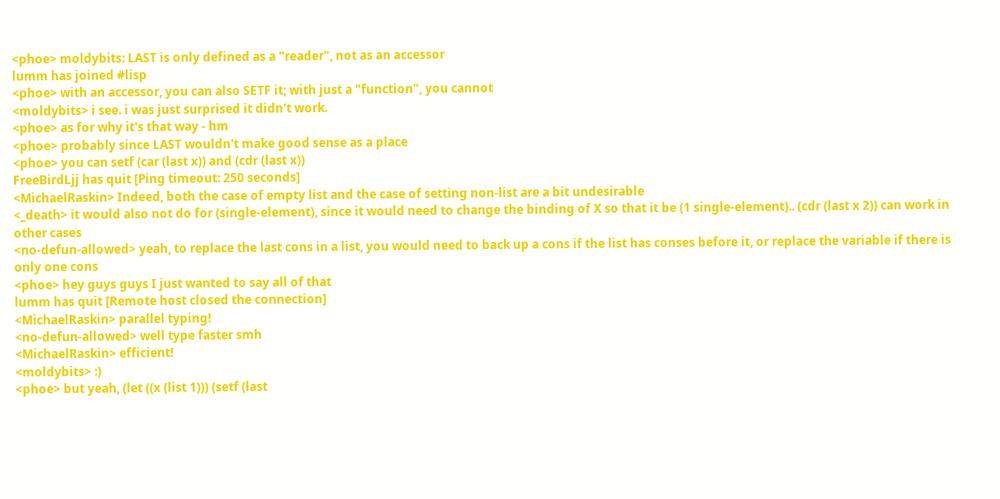<phoe> moldybits: LAST is only defined as a "reader", not as an accessor
lumm has joined #lisp
<phoe> with an accessor, you can also SETF it; with just a "function", you cannot
<moldybits> i see. i was just surprised it didn't work.
<phoe> as for why it's that way - hm
<phoe> probably since LAST wouldn't make good sense as a place
<phoe> you can setf (car (last x)) and (cdr (last x))
FreeBirdLjj has quit [Ping timeout: 250 seconds]
<MichaelRaskin> Indeed, both the case of empty list and the case of setting non-list are a bit undesirable
<_death> it would also not do for (single-element), since it would need to change the binding of X so that it be (1 single-element).. (cdr (last x 2)) can work in other cases
<no-defun-allowed> yeah, to replace the last cons in a list, you would need to back up a cons if the list has conses before it, or replace the variable if there is only one cons
<phoe> hey guys guys I just wanted to say all of that
lumm has quit [Remote host closed the connection]
<MichaelRaskin> parallel typing!
<no-defun-allowed> well type faster smh
<MichaelRaskin> efficient!
<moldybits> :)
<phoe> but yeah, (let ((x (list 1))) (setf (last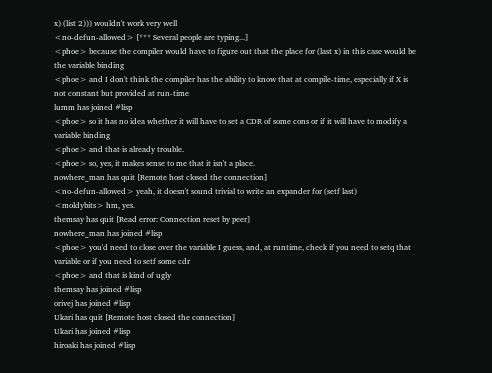x) (list 2))) wouldn't work very well
<no-defun-allowed> [*** Several people are typing...]
<phoe> because the compiler would have to figure out that the place for (last x) in this case would be the variable binding
<phoe> and I don't think the compiler has the ability to know that at compile-time, especially if X is not constant but provided at run-time
lumm has joined #lisp
<phoe> so it has no idea whether it will have to set a CDR of some cons or if it will have to modify a variable binding
<phoe> and that is already trouble.
<phoe> so, yes, it makes sense to me that it isn't a place.
nowhere_man has quit [Remote host closed the connection]
<no-defun-allowed> yeah, it doesn't sound trivial to write an expander for (setf last)
<moldybits> hm, yes.
themsay has quit [Read error: Connection reset by peer]
nowhere_man has joined #lisp
<phoe> you'd need to close over the variable I guess, and, at runtime, check if you need to setq that variable or if you need to setf some cdr
<phoe> and that is kind of ugly
themsay has joined #lisp
orivej has joined #lisp
Ukari has quit [Remote host closed the connection]
Ukari has joined #lisp
hiroaki has joined #lisp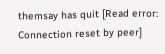themsay has quit [Read error: Connection reset by peer]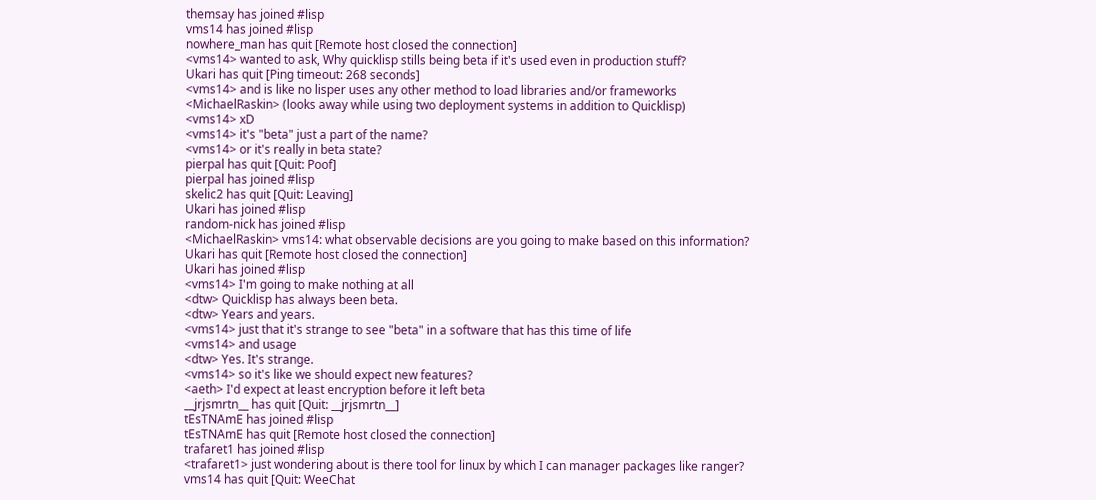themsay has joined #lisp
vms14 has joined #lisp
nowhere_man has quit [Remote host closed the connection]
<vms14> wanted to ask, Why quicklisp stills being beta if it's used even in production stuff?
Ukari has quit [Ping timeout: 268 seconds]
<vms14> and is like no lisper uses any other method to load libraries and/or frameworks
<MichaelRaskin> (looks away while using two deployment systems in addition to Quicklisp)
<vms14> xD
<vms14> it's "beta" just a part of the name?
<vms14> or it's really in beta state?
pierpal has quit [Quit: Poof]
pierpal has joined #lisp
skelic2 has quit [Quit: Leaving]
Ukari has joined #lisp
random-nick has joined #lisp
<MichaelRaskin> vms14: what observable decisions are you going to make based on this information?
Ukari has quit [Remote host closed the connection]
Ukari has joined #lisp
<vms14> I'm going to make nothing at all
<dtw> Quicklisp has always been beta.
<dtw> Years and years.
<vms14> just that it's strange to see "beta" in a software that has this time of life
<vms14> and usage
<dtw> Yes. It's strange.
<vms14> so it's like we should expect new features?
<aeth> I'd expect at least encryption before it left beta
__jrjsmrtn__ has quit [Quit: __jrjsmrtn__]
tEsTNAmE has joined #lisp
tEsTNAmE has quit [Remote host closed the connection]
trafaret1 has joined #lisp
<trafaret1> just wondering about is there tool for linux by which I can manager packages like ranger?
vms14 has quit [Quit: WeeChat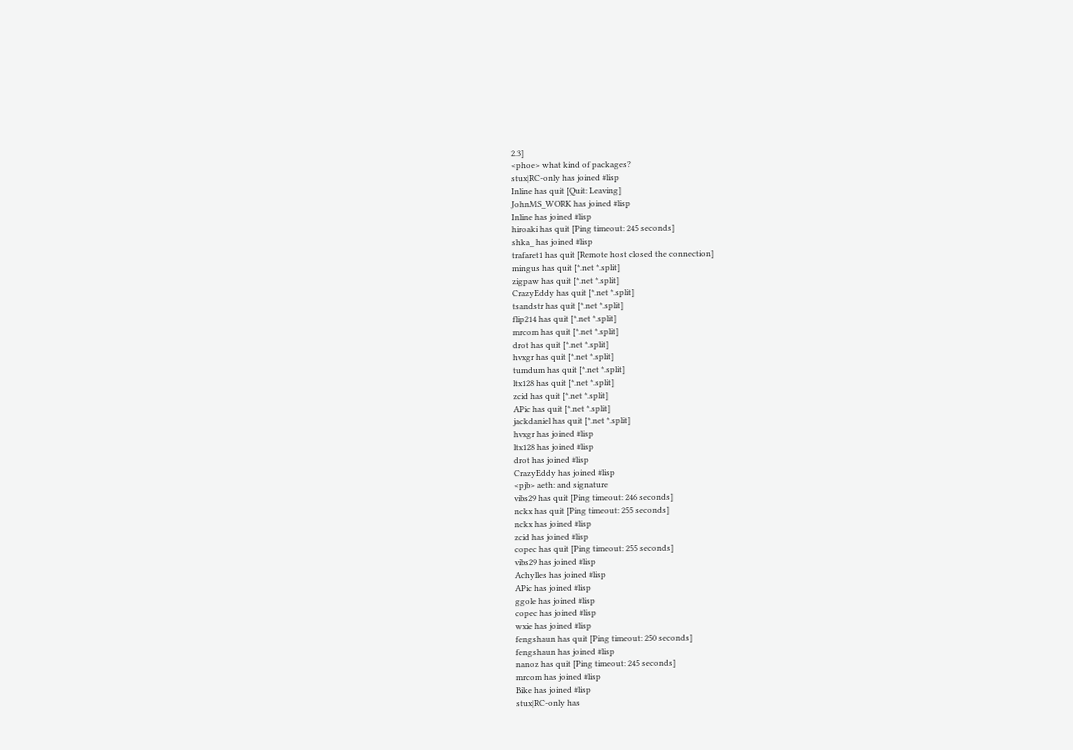2.3]
<phoe> what kind of packages?
stux|RC-only has joined #lisp
Inline has quit [Quit: Leaving]
JohnMS_WORK has joined #lisp
Inline has joined #lisp
hiroaki has quit [Ping timeout: 245 seconds]
shka_ has joined #lisp
trafaret1 has quit [Remote host closed the connection]
mingus has quit [*.net *.split]
zigpaw has quit [*.net *.split]
CrazyEddy has quit [*.net *.split]
tsandstr has quit [*.net *.split]
flip214 has quit [*.net *.split]
mrcom has quit [*.net *.split]
drot has quit [*.net *.split]
hvxgr has quit [*.net *.split]
tumdum has quit [*.net *.split]
ltx128 has quit [*.net *.split]
zcid has quit [*.net *.split]
APic has quit [*.net *.split]
jackdaniel has quit [*.net *.split]
hvxgr has joined #lisp
ltx128 has joined #lisp
drot has joined #lisp
CrazyEddy has joined #lisp
<pjb> aeth: and signature
vibs29 has quit [Ping timeout: 246 seconds]
nckx has quit [Ping timeout: 255 seconds]
nckx has joined #lisp
zcid has joined #lisp
copec has quit [Ping timeout: 255 seconds]
vibs29 has joined #lisp
Achylles has joined #lisp
APic has joined #lisp
ggole has joined #lisp
copec has joined #lisp
wxie has joined #lisp
fengshaun has quit [Ping timeout: 250 seconds]
fengshaun has joined #lisp
nanoz has quit [Ping timeout: 245 seconds]
mrcom has joined #lisp
Bike has joined #lisp
stux|RC-only has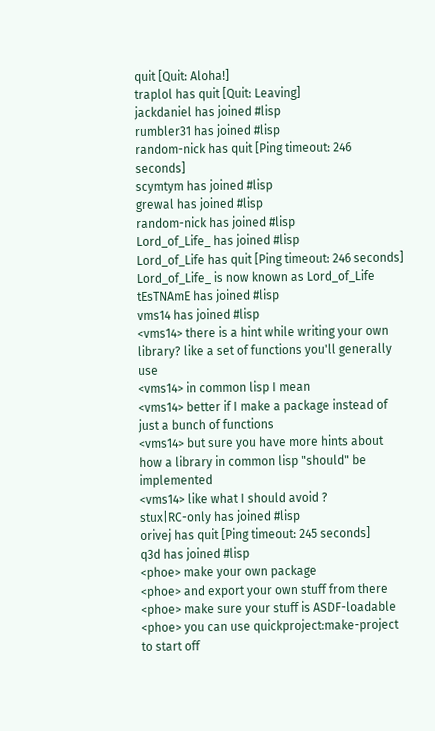quit [Quit: Aloha!]
traplol has quit [Quit: Leaving]
jackdaniel has joined #lisp
rumbler31 has joined #lisp
random-nick has quit [Ping timeout: 246 seconds]
scymtym has joined #lisp
grewal has joined #lisp
random-nick has joined #lisp
Lord_of_Life_ has joined #lisp
Lord_of_Life has quit [Ping timeout: 246 seconds]
Lord_of_Life_ is now known as Lord_of_Life
tEsTNAmE has joined #lisp
vms14 has joined #lisp
<vms14> there is a hint while writing your own library? like a set of functions you'll generally use
<vms14> in common lisp I mean
<vms14> better if I make a package instead of just a bunch of functions
<vms14> but sure you have more hints about how a library in common lisp "should" be implemented
<vms14> like what I should avoid ?
stux|RC-only has joined #lisp
orivej has quit [Ping timeout: 245 seconds]
q3d has joined #lisp
<phoe> make your own package
<phoe> and export your own stuff from there
<phoe> make sure your stuff is ASDF-loadable
<phoe> you can use quickproject:make-project to start off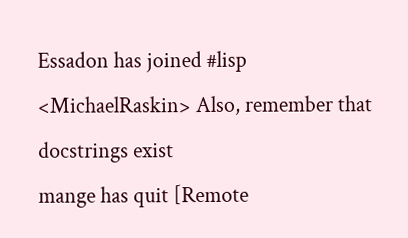Essadon has joined #lisp
<MichaelRaskin> Also, remember that docstrings exist
mange has quit [Remote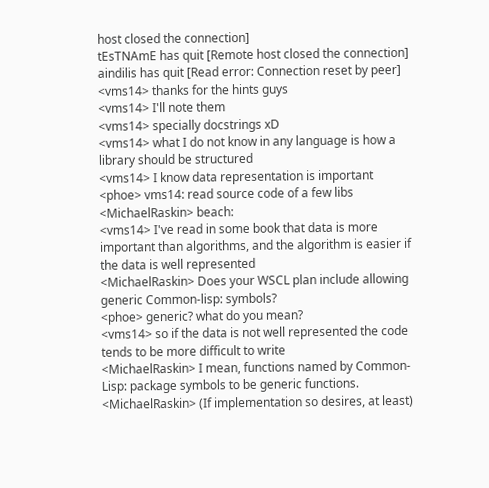host closed the connection]
tEsTNAmE has quit [Remote host closed the connection]
aindilis has quit [Read error: Connection reset by peer]
<vms14> thanks for the hints guys
<vms14> I'll note them
<vms14> specially docstrings xD
<vms14> what I do not know in any language is how a library should be structured
<vms14> I know data representation is important
<phoe> vms14: read source code of a few libs
<MichaelRaskin> beach:
<vms14> I've read in some book that data is more important than algorithms, and the algorithm is easier if the data is well represented
<MichaelRaskin> Does your WSCL plan include allowing generic Common-lisp: symbols?
<phoe> generic? what do you mean?
<vms14> so if the data is not well represented the code tends to be more difficult to write
<MichaelRaskin> I mean, functions named by Common-Lisp: package symbols to be generic functions.
<MichaelRaskin> (If implementation so desires, at least)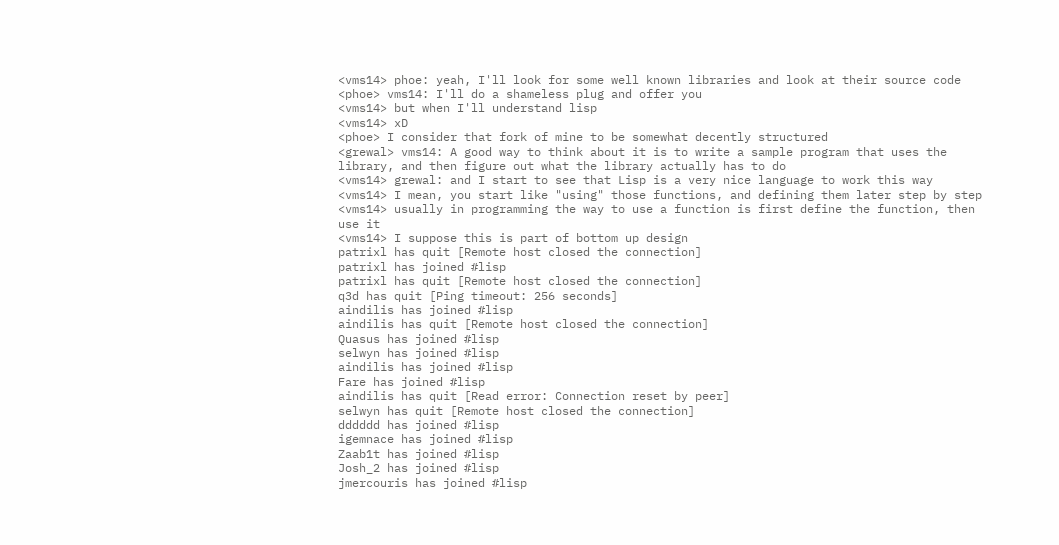<vms14> phoe: yeah, I'll look for some well known libraries and look at their source code
<phoe> vms14: I'll do a shameless plug and offer you
<vms14> but when I'll understand lisp
<vms14> xD
<phoe> I consider that fork of mine to be somewhat decently structured
<grewal> vms14: A good way to think about it is to write a sample program that uses the library, and then figure out what the library actually has to do
<vms14> grewal: and I start to see that Lisp is a very nice language to work this way
<vms14> I mean, you start like "using" those functions, and defining them later step by step
<vms14> usually in programming the way to use a function is first define the function, then use it
<vms14> I suppose this is part of bottom up design
patrixl has quit [Remote host closed the connection]
patrixl has joined #lisp
patrixl has quit [Remote host closed the connection]
q3d has quit [Ping timeout: 256 seconds]
aindilis has joined #lisp
aindilis has quit [Remote host closed the connection]
Quasus has joined #lisp
selwyn has joined #lisp
aindilis has joined #lisp
Fare has joined #lisp
aindilis has quit [Read error: Connection reset by peer]
selwyn has quit [Remote host closed the connection]
dddddd has joined #lisp
igemnace has joined #lisp
Zaab1t has joined #lisp
Josh_2 has joined #lisp
jmercouris has joined #lisp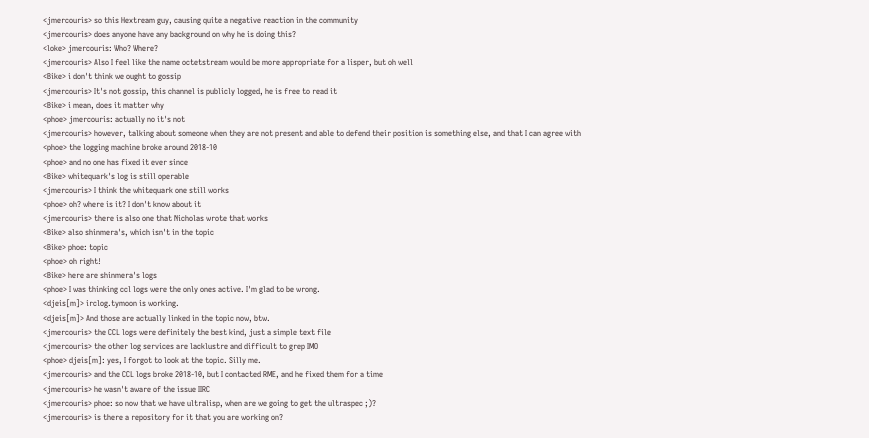<jmercouris> so this Hextream guy, causing quite a negative reaction in the community
<jmercouris> does anyone have any background on why he is doing this?
<loke> jmercouris: Who? Where?
<jmercouris> Also I feel like the name octetstream would be more appropriate for a lisper, but oh well
<Bike> i don't think we ought to gossip
<jmercouris> It's not gossip, this channel is publicly logged, he is free to read it
<Bike> i mean, does it matter why
<phoe> jmercouris: actually no it's not
<jmercouris> however, talking about someone when they are not present and able to defend their position is something else, and that I can agree with
<phoe> the logging machine broke around 2018-10
<phoe> and no one has fixed it ever since
<Bike> whitequark's log is still operable
<jmercouris> I think the whitequark one still works
<phoe> oh? where is it? I don't know about it
<jmercouris> there is also one that Nicholas wrote that works
<Bike> also shinmera's, which isn't in the topic
<Bike> phoe: topic
<phoe> oh right!
<Bike> here are shinmera's logs
<phoe> I was thinking ccl logs were the only ones active. I'm glad to be wrong.
<djeis[m]> irclog.tymoon is working.
<djeis[m]> And those are actually linked in the topic now, btw.
<jmercouris> the CCL logs were definitely the best kind, just a simple text file
<jmercouris> the other log services are lacklustre and difficult to grep IMO
<phoe> djeis[m]: yes, I forgot to look at the topic. Silly me.
<jmercouris> and the CCL logs broke 2018-10, but I contacted RME, and he fixed them for a time
<jmercouris> he wasn't aware of the issue IIRC
<jmercouris> phoe: so now that we have ultralisp, when are we going to get the ultraspec ;)?
<jmercouris> is there a repository for it that you are working on?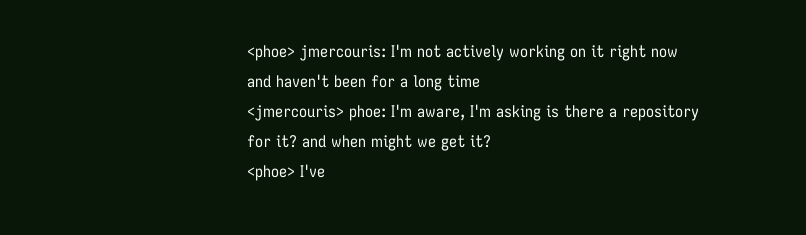<phoe> jmercouris: I'm not actively working on it right now and haven't been for a long time
<jmercouris> phoe: I'm aware, I'm asking is there a repository for it? and when might we get it?
<phoe> I've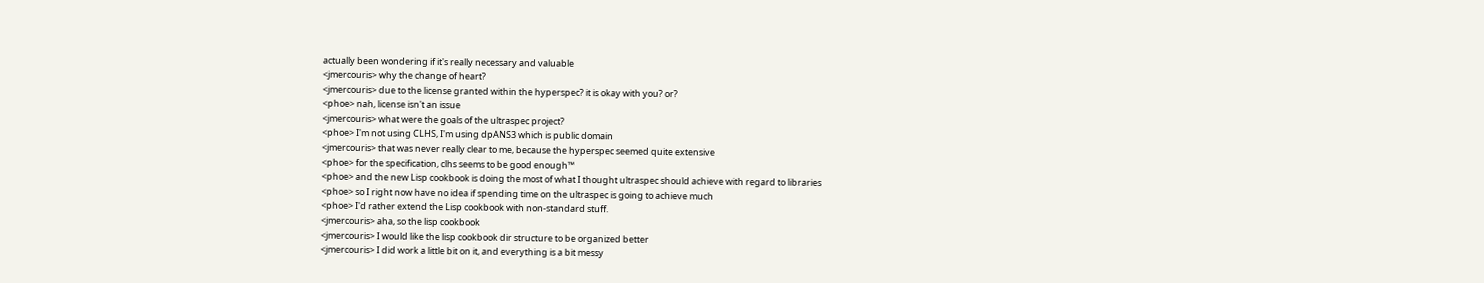actually been wondering if it's really necessary and valuable
<jmercouris> why the change of heart?
<jmercouris> due to the license granted within the hyperspec? it is okay with you? or?
<phoe> nah, license isn't an issue
<jmercouris> what were the goals of the ultraspec project?
<phoe> I'm not using CLHS, I'm using dpANS3 which is public domain
<jmercouris> that was never really clear to me, because the hyperspec seemed quite extensive
<phoe> for the specification, clhs seems to be good enough™
<phoe> and the new Lisp cookbook is doing the most of what I thought ultraspec should achieve with regard to libraries
<phoe> so I right now have no idea if spending time on the ultraspec is going to achieve much
<phoe> I'd rather extend the Lisp cookbook with non-standard stuff.
<jmercouris> aha, so the lisp cookbook
<jmercouris> I would like the lisp cookbook dir structure to be organized better
<jmercouris> I did work a little bit on it, and everything is a bit messy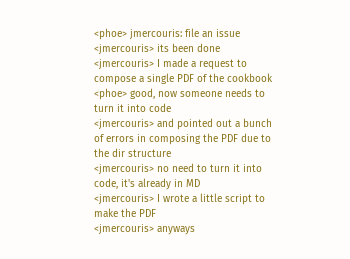<phoe> jmercouris: file an issue
<jmercouris> its been done
<jmercouris> I made a request to compose a single PDF of the cookbook
<phoe> good, now someone needs to turn it into code
<jmercouris> and pointed out a bunch of errors in composing the PDF due to the dir structure
<jmercouris> no need to turn it into code, it's already in MD
<jmercouris> I wrote a little script to make the PDF
<jmercouris> anyways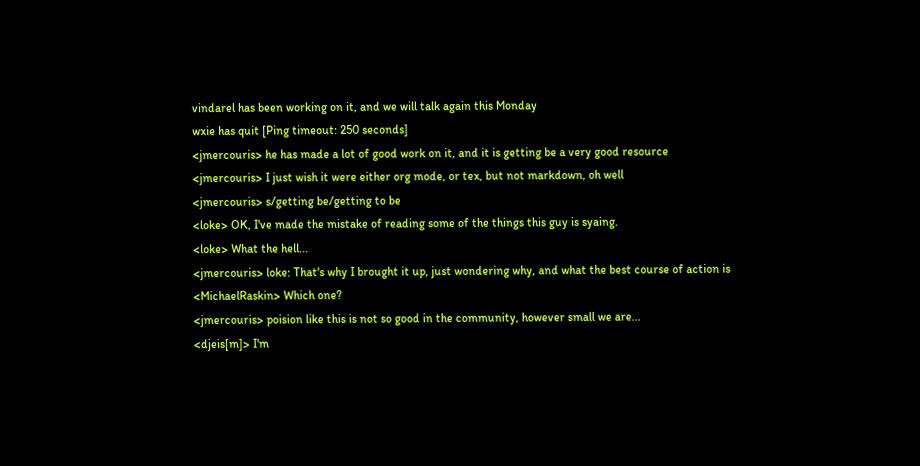vindarel has been working on it, and we will talk again this Monday
wxie has quit [Ping timeout: 250 seconds]
<jmercouris> he has made a lot of good work on it, and it is getting be a very good resource
<jmercouris> I just wish it were either org mode, or tex, but not markdown, oh well
<jmercouris> s/getting be/getting to be
<loke> OK, I've made the mistake of reading some of the things this guy is syaing.
<loke> What the hell...
<jmercouris> loke: That's why I brought it up, just wondering why, and what the best course of action is
<MichaelRaskin> Which one?
<jmercouris> poision like this is not so good in the community, however small we are...
<djeis[m]> I'm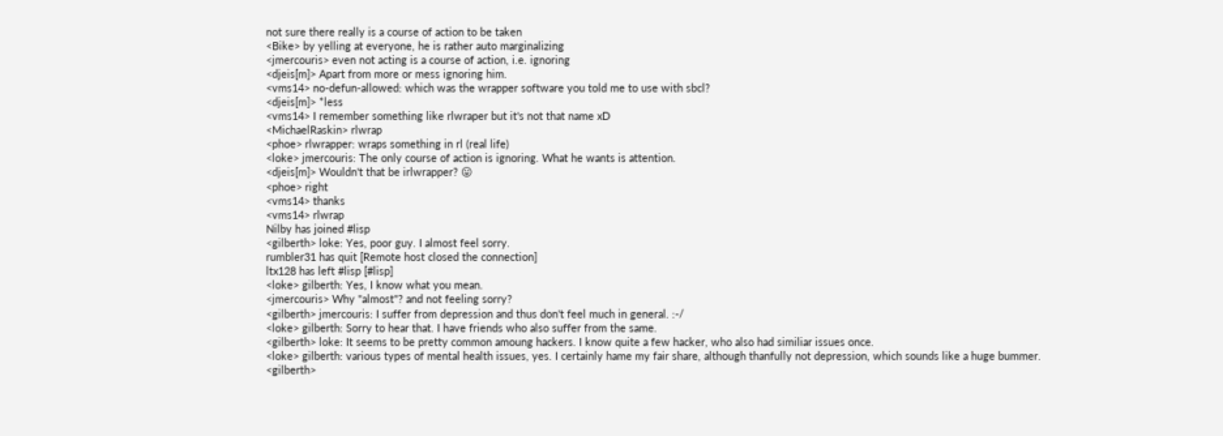not sure there really is a course of action to be taken
<Bike> by yelling at everyone, he is rather auto marginalizing
<jmercouris> even not acting is a course of action, i.e. ignoring
<djeis[m]> Apart from more or mess ignoring him.
<vms14> no-defun-allowed: which was the wrapper software you told me to use with sbcl?
<djeis[m]> *less
<vms14> I remember something like rlwraper but it's not that name xD
<MichaelRaskin> rlwrap
<phoe> rlwrapper: wraps something in rl (real life)
<loke> jmercouris: The only course of action is ignoring. What he wants is attention.
<djeis[m]> Wouldn't that be irlwrapper? 😛
<phoe> right
<vms14> thanks
<vms14> rlwrap
Nilby has joined #lisp
<gilberth> loke: Yes, poor guy. I almost feel sorry.
rumbler31 has quit [Remote host closed the connection]
ltx128 has left #lisp [#lisp]
<loke> gilberth: Yes, I know what you mean.
<jmercouris> Why "almost"? and not feeling sorry?
<gilberth> jmercouris: I suffer from depression and thus don't feel much in general. :-/
<loke> gilberth: Sorry to hear that. I have friends who also suffer from the same.
<gilberth> loke: It seems to be pretty common amoung hackers. I know quite a few hacker, who also had similiar issues once.
<loke> gilberth: various types of mental health issues, yes. I certainly hame my fair share, although thanfully not depression, which sounds like a huge bummer.
<gilberth>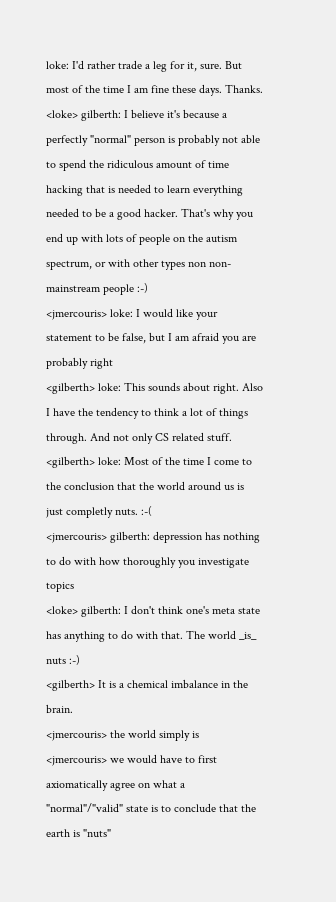loke: I'd rather trade a leg for it, sure. But most of the time I am fine these days. Thanks.
<loke> gilberth: I believe it's because a perfectly "normal" person is probably not able to spend the ridiculous amount of time hacking that is needed to learn everything needed to be a good hacker. That's why you end up with lots of people on the autism spectrum, or with other types non non-mainstream people :-)
<jmercouris> loke: I would like your statement to be false, but I am afraid you are probably right
<gilberth> loke: This sounds about right. Also I have the tendency to think a lot of things through. And not only CS related stuff.
<gilberth> loke: Most of the time I come to the conclusion that the world around us is just completly nuts. :-(
<jmercouris> gilberth: depression has nothing to do with how thoroughly you investigate topics
<loke> gilberth: I don't think one's meta state has anything to do with that. The world _is_ nuts :-)
<gilberth> It is a chemical imbalance in the brain.
<jmercouris> the world simply is
<jmercouris> we would have to first axiomatically agree on what a "normal"/"valid" state is to conclude that the earth is "nuts"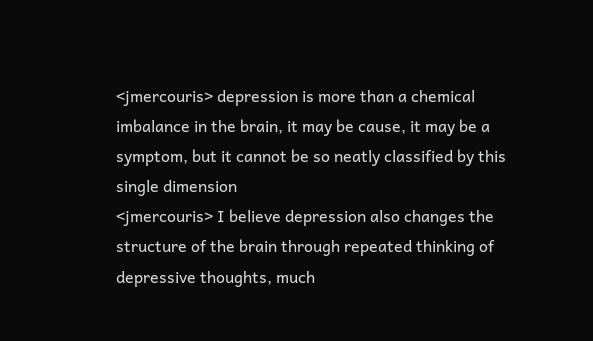<jmercouris> depression is more than a chemical imbalance in the brain, it may be cause, it may be a symptom, but it cannot be so neatly classified by this single dimension
<jmercouris> I believe depression also changes the structure of the brain through repeated thinking of depressive thoughts, much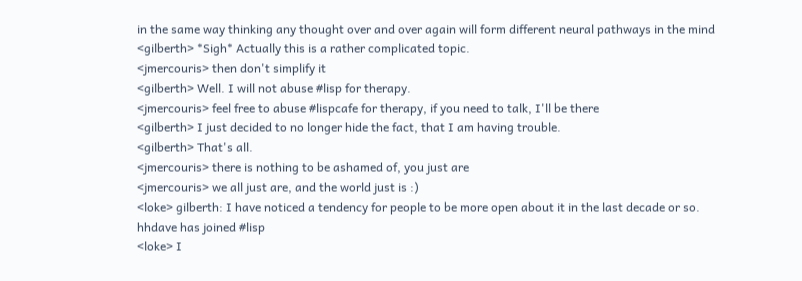in the same way thinking any thought over and over again will form different neural pathways in the mind
<gilberth> *Sigh* Actually this is a rather complicated topic.
<jmercouris> then don't simplify it
<gilberth> Well. I will not abuse #lisp for therapy.
<jmercouris> feel free to abuse #lispcafe for therapy, if you need to talk, I'll be there
<gilberth> I just decided to no longer hide the fact, that I am having trouble.
<gilberth> That's all.
<jmercouris> there is nothing to be ashamed of, you just are
<jmercouris> we all just are, and the world just is :)
<loke> gilberth: I have noticed a tendency for people to be more open about it in the last decade or so.
hhdave has joined #lisp
<loke> I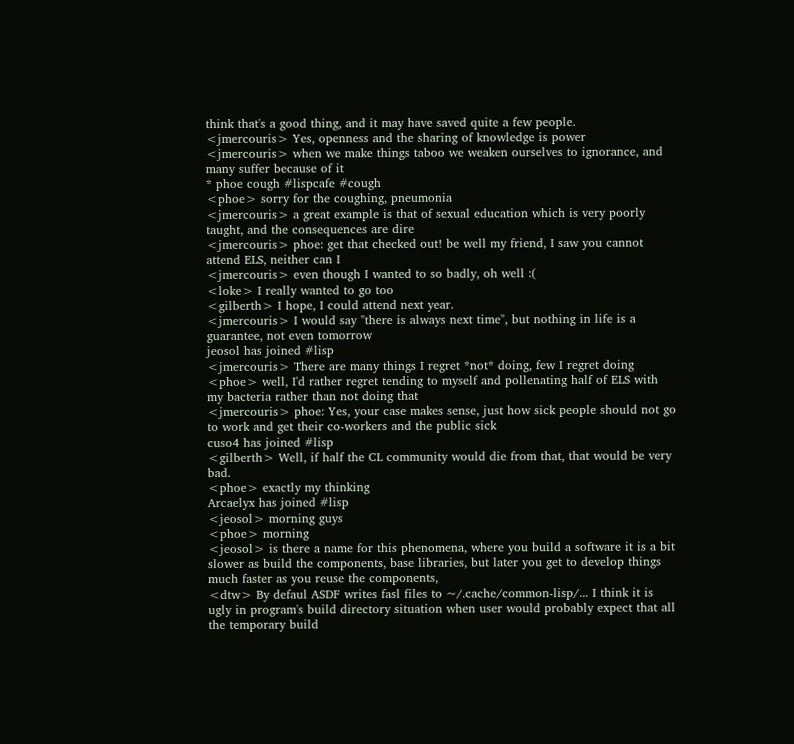think that's a good thing, and it may have saved quite a few people.
<jmercouris> Yes, openness and the sharing of knowledge is power
<jmercouris> when we make things taboo we weaken ourselves to ignorance, and many suffer because of it
* phoe cough #lispcafe #cough
<phoe> sorry for the coughing, pneumonia
<jmercouris> a great example is that of sexual education which is very poorly taught, and the consequences are dire
<jmercouris> phoe: get that checked out! be well my friend, I saw you cannot attend ELS, neither can I
<jmercouris> even though I wanted to so badly, oh well :(
<loke> I really wanted to go too
<gilberth> I hope, I could attend next year.
<jmercouris> I would say "there is always next time", but nothing in life is a guarantee, not even tomorrow
jeosol has joined #lisp
<jmercouris> There are many things I regret *not* doing, few I regret doing
<phoe> well, I'd rather regret tending to myself and pollenating half of ELS with my bacteria rather than not doing that
<jmercouris> phoe: Yes, your case makes sense, just how sick people should not go to work and get their co-workers and the public sick
cuso4 has joined #lisp
<gilberth> Well, if half the CL community would die from that, that would be very bad.
<phoe> exactly my thinking
Arcaelyx has joined #lisp
<jeosol> morning guys
<phoe> morning
<jeosol> is there a name for this phenomena, where you build a software it is a bit slower as build the components, base libraries, but later you get to develop things much faster as you reuse the components,
<dtw> By defaul ASDF writes fasl files to ~/.cache/common-lisp/... I think it is ugly in program's build directory situation when user would probably expect that all the temporary build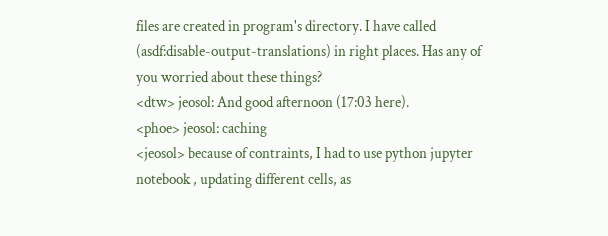files are created in program's directory. I have called (asdf:disable-output-translations) in right places. Has any of you worried about these things?
<dtw> jeosol: And good afternoon (17:03 here).
<phoe> jeosol: caching
<jeosol> because of contraints, I had to use python jupyter notebook , updating different cells, as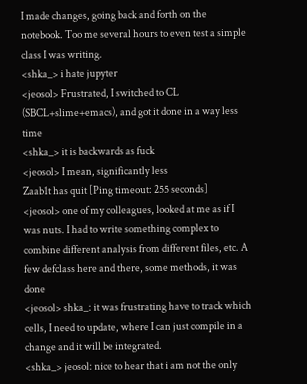I made changes, going back and forth on the notebook. Too me several hours to even test a simple class I was writing.
<shka_> i hate jupyter
<jeosol> Frustrated, I switched to CL (SBCL+slime+emacs), and got it done in a way less time
<shka_> it is backwards as fuck
<jeosol> I mean, significantly less
Zaab1t has quit [Ping timeout: 255 seconds]
<jeosol> one of my colleagues, looked at me as if I was nuts. I had to write something complex to combine different analysis from different files, etc. A few defclass here and there, some methods, it was done
<jeosol> shka_: it was frustrating have to track which cells, I need to update, where I can just compile in a change and it will be integrated.
<shka_> jeosol: nice to hear that i am not the only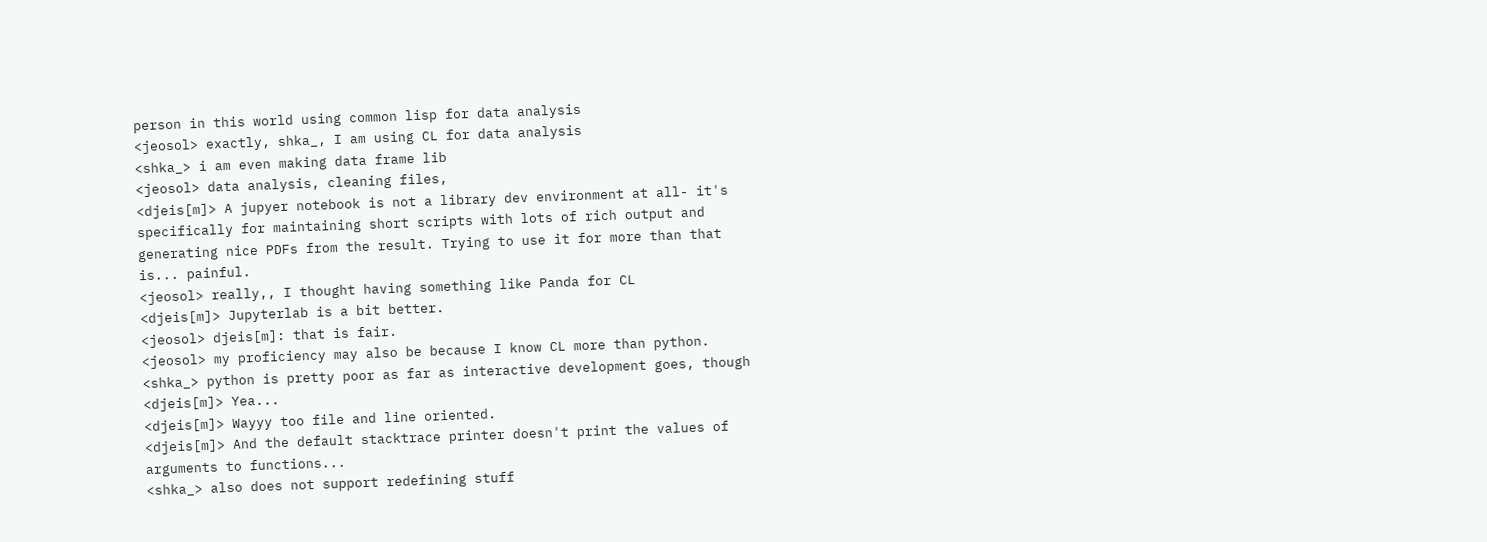person in this world using common lisp for data analysis
<jeosol> exactly, shka_, I am using CL for data analysis
<shka_> i am even making data frame lib
<jeosol> data analysis, cleaning files,
<djeis[m]> A jupyer notebook is not a library dev environment at all- it's specifically for maintaining short scripts with lots of rich output and generating nice PDFs from the result. Trying to use it for more than that is... painful.
<jeosol> really,, I thought having something like Panda for CL
<djeis[m]> Jupyterlab is a bit better.
<jeosol> djeis[m]: that is fair.
<jeosol> my proficiency may also be because I know CL more than python.
<shka_> python is pretty poor as far as interactive development goes, though
<djeis[m]> Yea...
<djeis[m]> Wayyy too file and line oriented.
<djeis[m]> And the default stacktrace printer doesn't print the values of arguments to functions...
<shka_> also does not support redefining stuff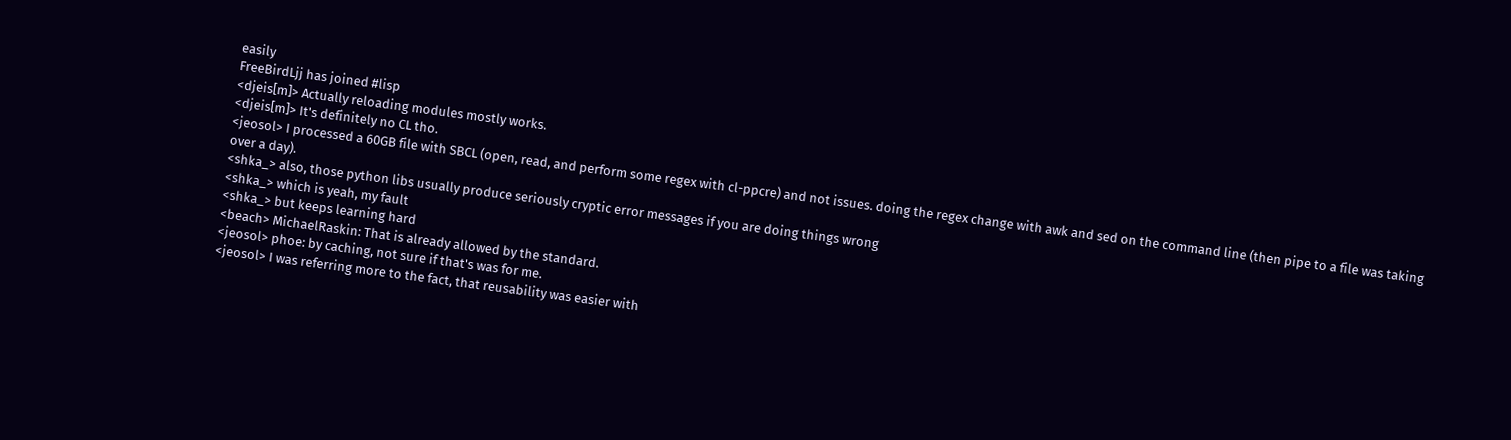easily
FreeBirdLjj has joined #lisp
<djeis[m]> Actually reloading modules mostly works.
<djeis[m]> It's definitely no CL tho.
<jeosol> I processed a 60GB file with SBCL (open, read, and perform some regex with cl-ppcre) and not issues. doing the regex change with awk and sed on the command line (then pipe to a file was taking over a day).
<shka_> also, those python libs usually produce seriously cryptic error messages if you are doing things wrong
<shka_> which is yeah, my fault
<shka_> but keeps learning hard
<beach> MichaelRaskin: That is already allowed by the standard.
<jeosol> phoe: by caching, not sure if that's was for me.
<jeosol> I was referring more to the fact, that reusability was easier with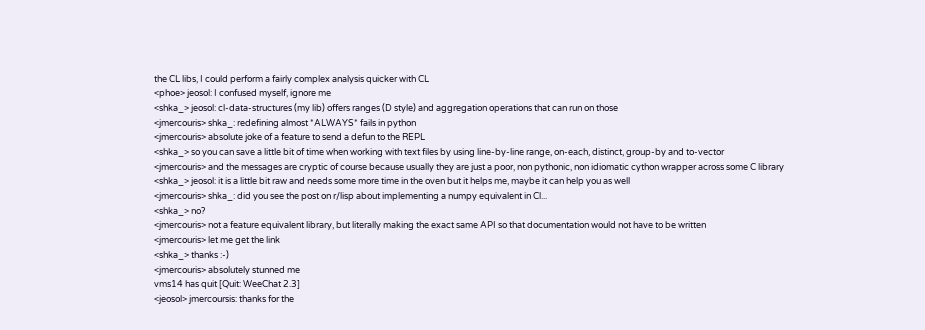the CL libs, I could perform a fairly complex analysis quicker with CL
<phoe> jeosol: I confused myself, ignore me
<shka_> jeosol: cl-data-structures (my lib) offers ranges (D style) and aggregation operations that can run on those
<jmercouris> shka_: redefining almost *ALWAYS* fails in python
<jmercouris> absolute joke of a feature to send a defun to the REPL
<shka_> so you can save a little bit of time when working with text files by using line-by-line range, on-each, distinct, group-by and to-vector
<jmercouris> and the messages are cryptic of course because usually they are just a poor, non pythonic, non idiomatic cython wrapper across some C library
<shka_> jeosol: it is a little bit raw and needs some more time in the oven but it helps me, maybe it can help you as well
<jmercouris> shka_: did you see the post on r/lisp about implementing a numpy equivalent in Cl...
<shka_> no?
<jmercouris> not a feature equivalent library, but literally making the exact same API so that documentation would not have to be written
<jmercouris> let me get the link
<shka_> thanks :-)
<jmercouris> absolutely stunned me
vms14 has quit [Quit: WeeChat 2.3]
<jeosol> jmercoursis: thanks for the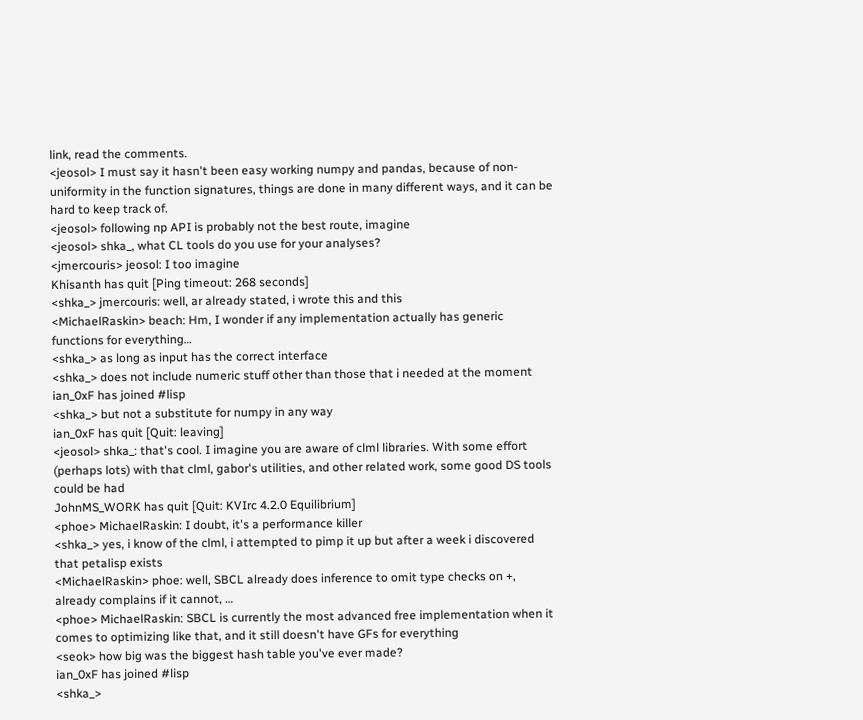link, read the comments.
<jeosol> I must say it hasn't been easy working numpy and pandas, because of non-uniformity in the function signatures, things are done in many different ways, and it can be hard to keep track of.
<jeosol> following np API is probably not the best route, imagine
<jeosol> shka_, what CL tools do you use for your analyses?
<jmercouris> jeosol: I too imagine
Khisanth has quit [Ping timeout: 268 seconds]
<shka_> jmercouris: well, ar already stated, i wrote this and this
<MichaelRaskin> beach: Hm, I wonder if any implementation actually has generic functions for everything…
<shka_> as long as input has the correct interface
<shka_> does not include numeric stuff other than those that i needed at the moment
ian_0xF has joined #lisp
<shka_> but not a substitute for numpy in any way
ian_0xF has quit [Quit: leaving]
<jeosol> shka_: that's cool. I imagine you are aware of clml libraries. With some effort (perhaps lots) with that clml, gabor's utilities, and other related work, some good DS tools could be had
JohnMS_WORK has quit [Quit: KVIrc 4.2.0 Equilibrium]
<phoe> MichaelRaskin: I doubt, it's a performance killer
<shka_> yes, i know of the clml, i attempted to pimp it up but after a week i discovered that petalisp exists
<MichaelRaskin> phoe: well, SBCL already does inference to omit type checks on +, already complains if it cannot, …
<phoe> MichaelRaskin: SBCL is currently the most advanced free implementation when it comes to optimizing like that, and it still doesn't have GFs for everything
<seok> how big was the biggest hash table you've ever made?
ian_0xF has joined #lisp
<shka_>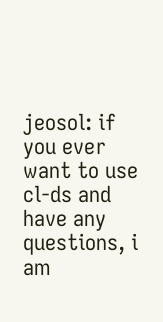jeosol: if you ever want to use cl-ds and have any questions, i am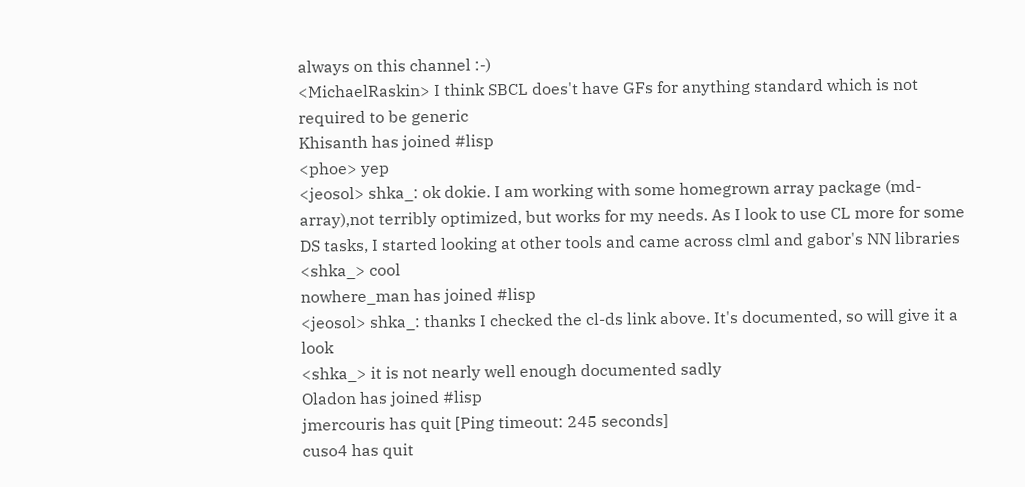always on this channel :-)
<MichaelRaskin> I think SBCL does't have GFs for anything standard which is not required to be generic
Khisanth has joined #lisp
<phoe> yep
<jeosol> shka_: ok dokie. I am working with some homegrown array package (md-array),not terribly optimized, but works for my needs. As I look to use CL more for some DS tasks, I started looking at other tools and came across clml and gabor's NN libraries
<shka_> cool
nowhere_man has joined #lisp
<jeosol> shka_: thanks I checked the cl-ds link above. It's documented, so will give it a look
<shka_> it is not nearly well enough documented sadly
Oladon has joined #lisp
jmercouris has quit [Ping timeout: 245 seconds]
cuso4 has quit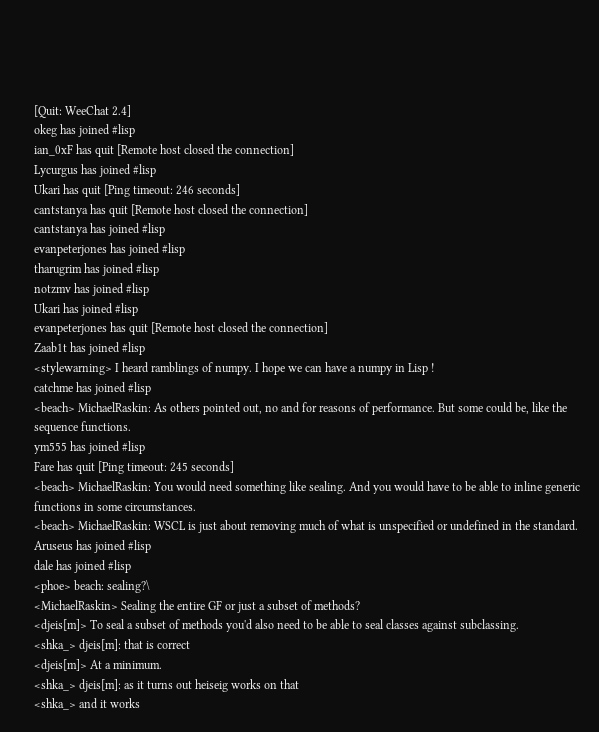[Quit: WeeChat 2.4]
okeg has joined #lisp
ian_0xF has quit [Remote host closed the connection]
Lycurgus has joined #lisp
Ukari has quit [Ping timeout: 246 seconds]
cantstanya has quit [Remote host closed the connection]
cantstanya has joined #lisp
evanpeterjones has joined #lisp
tharugrim has joined #lisp
notzmv has joined #lisp
Ukari has joined #lisp
evanpeterjones has quit [Remote host closed the connection]
Zaab1t has joined #lisp
<stylewarning> I heard ramblings of numpy. I hope we can have a numpy in Lisp !
catchme has joined #lisp
<beach> MichaelRaskin: As others pointed out, no and for reasons of performance. But some could be, like the sequence functions.
ym555 has joined #lisp
Fare has quit [Ping timeout: 245 seconds]
<beach> MichaelRaskin: You would need something like sealing. And you would have to be able to inline generic functions in some circumstances.
<beach> MichaelRaskin: WSCL is just about removing much of what is unspecified or undefined in the standard.
Aruseus has joined #lisp
dale has joined #lisp
<phoe> beach: sealing?\
<MichaelRaskin> Sealing the entire GF or just a subset of methods?
<djeis[m]> To seal a subset of methods you'd also need to be able to seal classes against subclassing.
<shka_> djeis[m]: that is correct
<djeis[m]> At a minimum.
<shka_> djeis[m]: as it turns out heiseig works on that
<shka_> and it works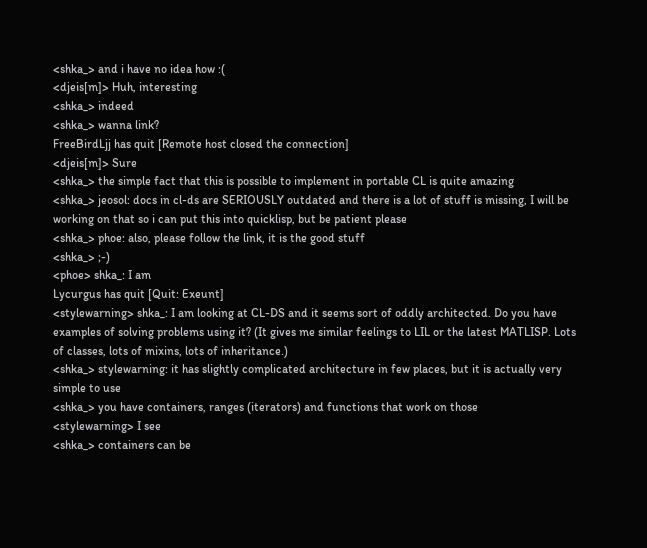<shka_> and i have no idea how :(
<djeis[m]> Huh, interesting
<shka_> indeed
<shka_> wanna link?
FreeBirdLjj has quit [Remote host closed the connection]
<djeis[m]> Sure
<shka_> the simple fact that this is possible to implement in portable CL is quite amazing
<shka_> jeosol: docs in cl-ds are SERIOUSLY outdated and there is a lot of stuff is missing, I will be working on that so i can put this into quicklisp, but be patient please
<shka_> phoe: also, please follow the link, it is the good stuff
<shka_> ;-)
<phoe> shka_: I am
Lycurgus has quit [Quit: Exeunt]
<stylewarning> shka_: I am looking at CL-DS and it seems sort of oddly architected. Do you have examples of solving problems using it? (It gives me similar feelings to LIL or the latest MATLISP. Lots of classes, lots of mixins, lots of inheritance.)
<shka_> stylewarning: it has slightly complicated architecture in few places, but it is actually very simple to use
<shka_> you have containers, ranges (iterators) and functions that work on those
<stylewarning> I see
<shka_> containers can be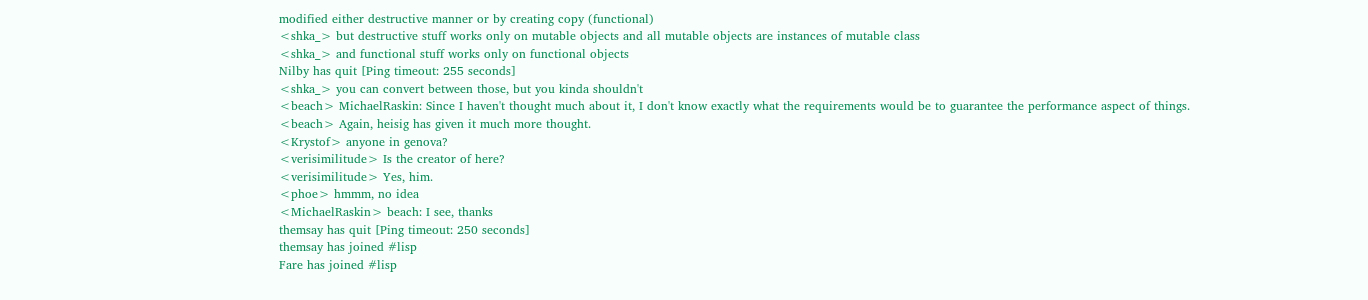modified either destructive manner or by creating copy (functional)
<shka_> but destructive stuff works only on mutable objects and all mutable objects are instances of mutable class
<shka_> and functional stuff works only on functional objects
Nilby has quit [Ping timeout: 255 seconds]
<shka_> you can convert between those, but you kinda shouldn't
<beach> MichaelRaskin: Since I haven't thought much about it, I don't know exactly what the requirements would be to guarantee the performance aspect of things.
<beach> Again, heisig has given it much more thought.
<Krystof> anyone in genova?
<verisimilitude> Is the creator of here?
<verisimilitude> Yes, him.
<phoe> hmmm, no idea
<MichaelRaskin> beach: I see, thanks
themsay has quit [Ping timeout: 250 seconds]
themsay has joined #lisp
Fare has joined #lisp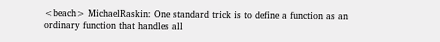<beach> MichaelRaskin: One standard trick is to define a function as an ordinary function that handles all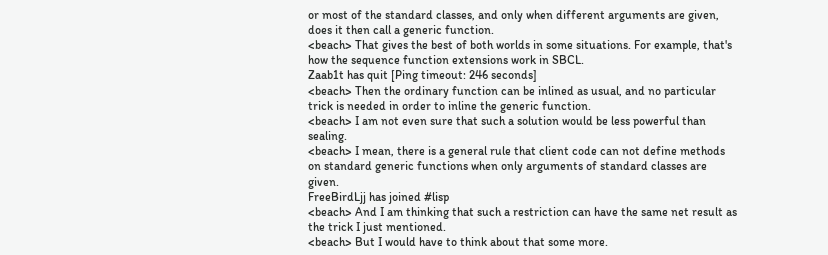or most of the standard classes, and only when different arguments are given, does it then call a generic function.
<beach> That gives the best of both worlds in some situations. For example, that's how the sequence function extensions work in SBCL.
Zaab1t has quit [Ping timeout: 246 seconds]
<beach> Then the ordinary function can be inlined as usual, and no particular trick is needed in order to inline the generic function.
<beach> I am not even sure that such a solution would be less powerful than sealing.
<beach> I mean, there is a general rule that client code can not define methods on standard generic functions when only arguments of standard classes are given.
FreeBirdLjj has joined #lisp
<beach> And I am thinking that such a restriction can have the same net result as the trick I just mentioned.
<beach> But I would have to think about that some more.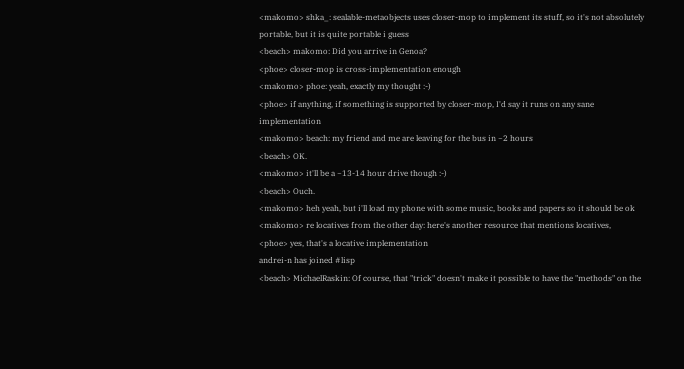<makomo> shka_: sealable-metaobjects uses closer-mop to implement its stuff, so it's not absolutely portable, but it is quite portable i guess
<beach> makomo: Did you arrive in Genoa?
<phoe> closer-mop is cross-implementation enough
<makomo> phoe: yeah, exactly my thought :-)
<phoe> if anything, if something is supported by closer-mop, I'd say it runs on any sane implementation
<makomo> beach: my friend and me are leaving for the bus in ~2 hours
<beach> OK.
<makomo> it'll be a ~13-14 hour drive though :-)
<beach> Ouch.
<makomo> heh yeah, but i'll load my phone with some music, books and papers so it should be ok
<makomo> re locatives from the other day: here's another resource that mentions locatives,
<phoe> yes, that's a locative implementation
andrei-n has joined #lisp
<beach> MichaelRaskin: Of course, that "trick" doesn't make it possible to have the "methods" on the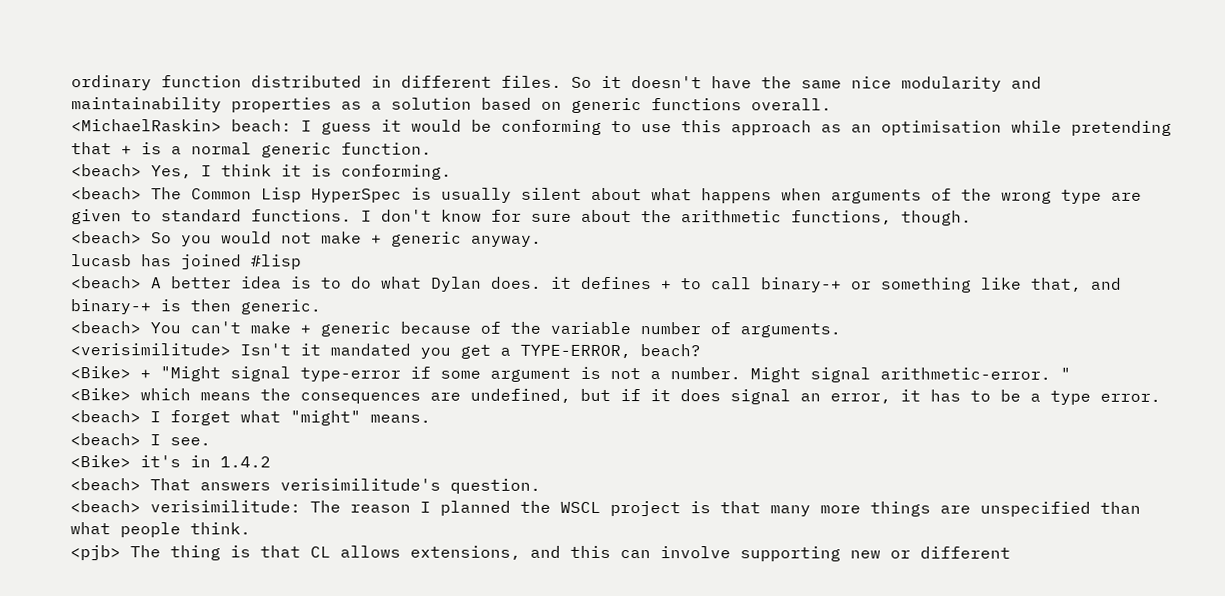ordinary function distributed in different files. So it doesn't have the same nice modularity and maintainability properties as a solution based on generic functions overall.
<MichaelRaskin> beach: I guess it would be conforming to use this approach as an optimisation while pretending that + is a normal generic function.
<beach> Yes, I think it is conforming.
<beach> The Common Lisp HyperSpec is usually silent about what happens when arguments of the wrong type are given to standard functions. I don't know for sure about the arithmetic functions, though.
<beach> So you would not make + generic anyway.
lucasb has joined #lisp
<beach> A better idea is to do what Dylan does. it defines + to call binary-+ or something like that, and binary-+ is then generic.
<beach> You can't make + generic because of the variable number of arguments.
<verisimilitude> Isn't it mandated you get a TYPE-ERROR, beach?
<Bike> + "Might signal type-error if some argument is not a number. Might signal arithmetic-error. "
<Bike> which means the consequences are undefined, but if it does signal an error, it has to be a type error.
<beach> I forget what "might" means.
<beach> I see.
<Bike> it's in 1.4.2
<beach> That answers verisimilitude's question.
<beach> verisimilitude: The reason I planned the WSCL project is that many more things are unspecified than what people think.
<pjb> The thing is that CL allows extensions, and this can involve supporting new or different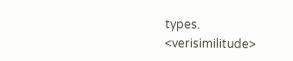types.
<verisimilitude>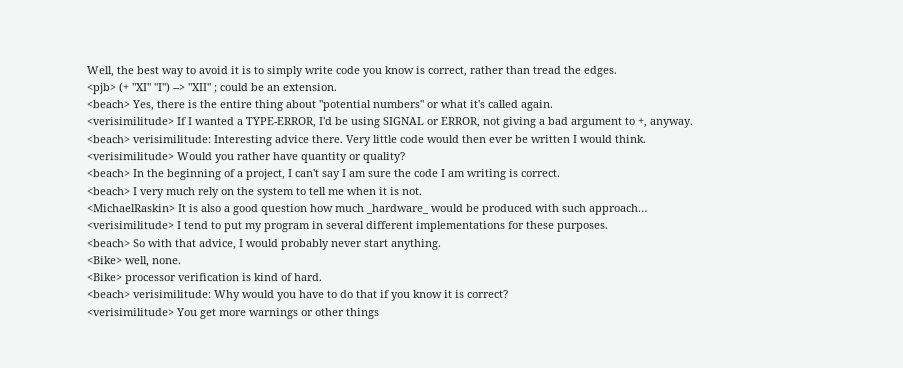Well, the best way to avoid it is to simply write code you know is correct, rather than tread the edges.
<pjb> (+ "XI" "I") --> "XII" ; could be an extension.
<beach> Yes, there is the entire thing about "potential numbers" or what it's called again.
<verisimilitude> If I wanted a TYPE-ERROR, I'd be using SIGNAL or ERROR, not giving a bad argument to +, anyway.
<beach> verisimilitude: Interesting advice there. Very little code would then ever be written I would think.
<verisimilitude> Would you rather have quantity or quality?
<beach> In the beginning of a project, I can't say I am sure the code I am writing is correct.
<beach> I very much rely on the system to tell me when it is not.
<MichaelRaskin> It is also a good question how much _hardware_ would be produced with such approach…
<verisimilitude> I tend to put my program in several different implementations for these purposes.
<beach> So with that advice, I would probably never start anything.
<Bike> well, none.
<Bike> processor verification is kind of hard.
<beach> verisimilitude: Why would you have to do that if you know it is correct?
<verisimilitude> You get more warnings or other things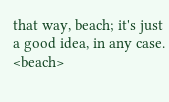that way, beach; it's just a good idea, in any case.
<beach>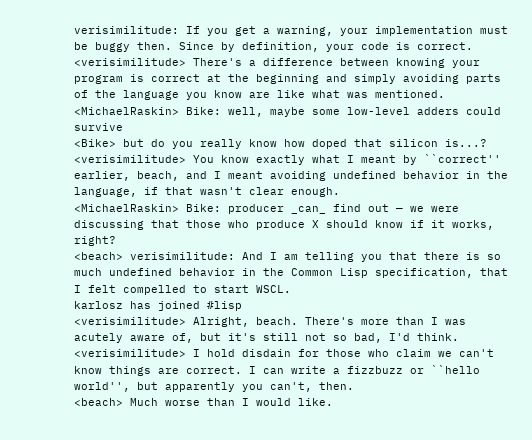verisimilitude: If you get a warning, your implementation must be buggy then. Since by definition, your code is correct.
<verisimilitude> There's a difference between knowing your program is correct at the beginning and simply avoiding parts of the language you know are like what was mentioned.
<MichaelRaskin> Bike: well, maybe some low-level adders could survive
<Bike> but do you really know how doped that silicon is...?
<verisimilitude> You know exactly what I meant by ``correct'' earlier, beach, and I meant avoiding undefined behavior in the language, if that wasn't clear enough.
<MichaelRaskin> Bike: producer _can_ find out — we were discussing that those who produce X should know if it works, right?
<beach> verisimilitude: And I am telling you that there is so much undefined behavior in the Common Lisp specification, that I felt compelled to start WSCL.
karlosz has joined #lisp
<verisimilitude> Alright, beach. There's more than I was acutely aware of, but it's still not so bad, I'd think.
<verisimilitude> I hold disdain for those who claim we can't know things are correct. I can write a fizzbuzz or ``hello world'', but apparently you can't, then.
<beach> Much worse than I would like.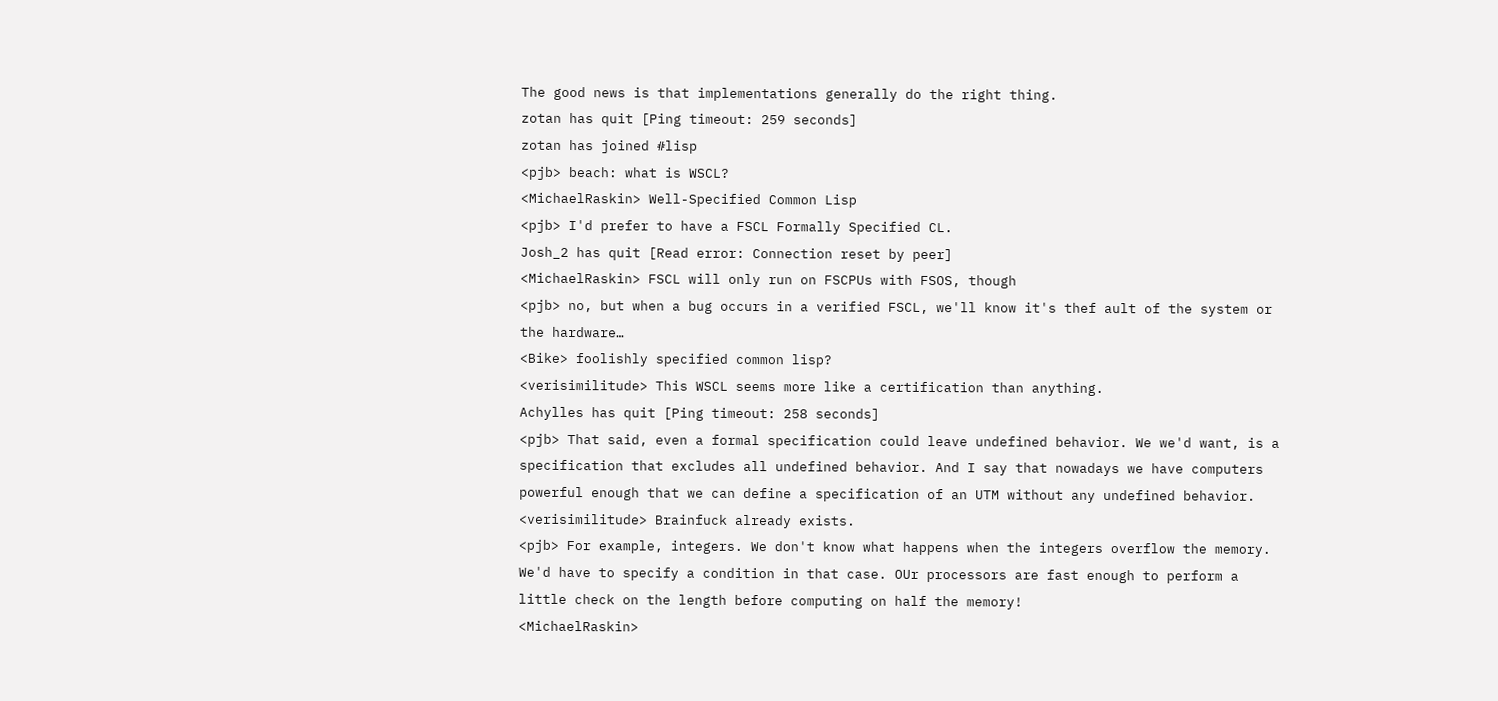The good news is that implementations generally do the right thing.
zotan has quit [Ping timeout: 259 seconds]
zotan has joined #lisp
<pjb> beach: what is WSCL?
<MichaelRaskin> Well-Specified Common Lisp
<pjb> I'd prefer to have a FSCL Formally Specified CL.
Josh_2 has quit [Read error: Connection reset by peer]
<MichaelRaskin> FSCL will only run on FSCPUs with FSOS, though
<pjb> no, but when a bug occurs in a verified FSCL, we'll know it's thef ault of the system or the hardware…
<Bike> foolishly specified common lisp?
<verisimilitude> This WSCL seems more like a certification than anything.
Achylles has quit [Ping timeout: 258 seconds]
<pjb> That said, even a formal specification could leave undefined behavior. We we'd want, is a specification that excludes all undefined behavior. And I say that nowadays we have computers powerful enough that we can define a specification of an UTM without any undefined behavior.
<verisimilitude> Brainfuck already exists.
<pjb> For example, integers. We don't know what happens when the integers overflow the memory. We'd have to specify a condition in that case. OUr processors are fast enough to perform a little check on the length before computing on half the memory!
<MichaelRaskin>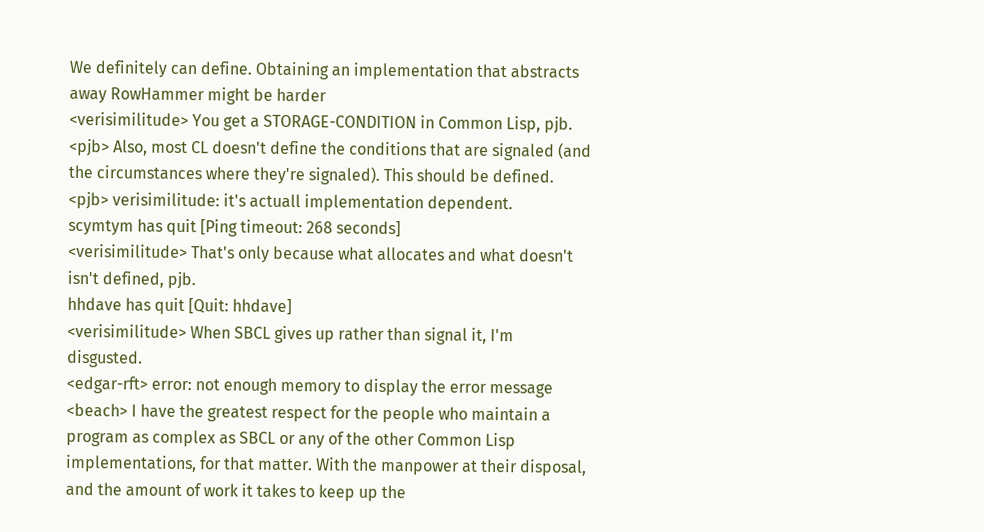We definitely can define. Obtaining an implementation that abstracts away RowHammer might be harder
<verisimilitude> You get a STORAGE-CONDITION in Common Lisp, pjb.
<pjb> Also, most CL doesn't define the conditions that are signaled (and the circumstances where they're signaled). This should be defined.
<pjb> verisimilitude: it's actuall implementation dependent.
scymtym has quit [Ping timeout: 268 seconds]
<verisimilitude> That's only because what allocates and what doesn't isn't defined, pjb.
hhdave has quit [Quit: hhdave]
<verisimilitude> When SBCL gives up rather than signal it, I'm disgusted.
<edgar-rft> error: not enough memory to display the error message
<beach> I have the greatest respect for the people who maintain a program as complex as SBCL or any of the other Common Lisp implementations, for that matter. With the manpower at their disposal, and the amount of work it takes to keep up the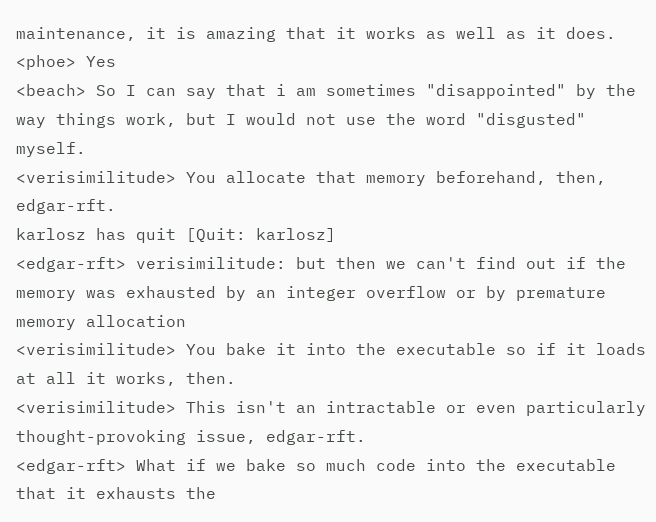maintenance, it is amazing that it works as well as it does.
<phoe> Yes
<beach> So I can say that i am sometimes "disappointed" by the way things work, but I would not use the word "disgusted" myself.
<verisimilitude> You allocate that memory beforehand, then, edgar-rft.
karlosz has quit [Quit: karlosz]
<edgar-rft> verisimilitude: but then we can't find out if the memory was exhausted by an integer overflow or by premature memory allocation
<verisimilitude> You bake it into the executable so if it loads at all it works, then.
<verisimilitude> This isn't an intractable or even particularly thought-provoking issue, edgar-rft.
<edgar-rft> What if we bake so much code into the executable that it exhausts the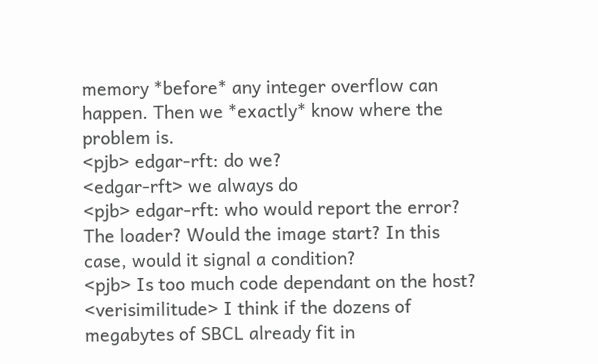memory *before* any integer overflow can happen. Then we *exactly* know where the problem is.
<pjb> edgar-rft: do we?
<edgar-rft> we always do
<pjb> edgar-rft: who would report the error? The loader? Would the image start? In this case, would it signal a condition?
<pjb> Is too much code dependant on the host?
<verisimilitude> I think if the dozens of megabytes of SBCL already fit in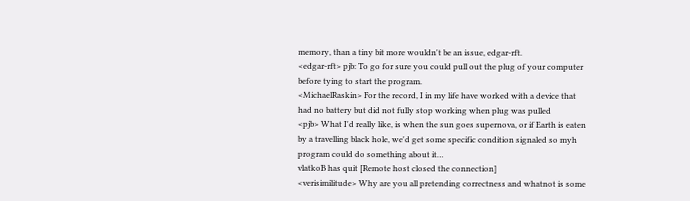memory, than a tiny bit more wouldn't be an issue, edgar-rft.
<edgar-rft> pjb: To go for sure you could pull out the plug of your computer before tying to start the program.
<MichaelRaskin> For the record, I in my life have worked with a device that had no battery but did not fully stop working when plug was pulled
<pjb> What I'd really like, is when the sun goes supernova, or if Earth is eaten by a travelling black hole, we'd get some specific condition signaled so myh program could do something about it…
vlatkoB has quit [Remote host closed the connection]
<verisimilitude> Why are you all pretending correctness and whatnot is some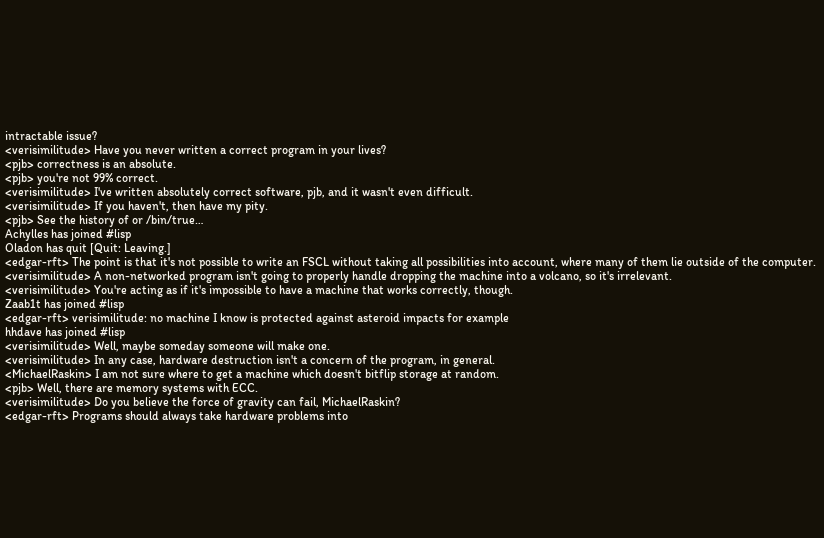intractable issue?
<verisimilitude> Have you never written a correct program in your lives?
<pjb> correctness is an absolute.
<pjb> you're not 99% correct.
<verisimilitude> I've written absolutely correct software, pjb, and it wasn't even difficult.
<verisimilitude> If you haven't, then have my pity.
<pjb> See the history of or /bin/true…
Achylles has joined #lisp
Oladon has quit [Quit: Leaving.]
<edgar-rft> The point is that it's not possible to write an FSCL without taking all possibilities into account, where many of them lie outside of the computer.
<verisimilitude> A non-networked program isn't going to properly handle dropping the machine into a volcano, so it's irrelevant.
<verisimilitude> You're acting as if it's impossible to have a machine that works correctly, though.
Zaab1t has joined #lisp
<edgar-rft> verisimilitude: no machine I know is protected against asteroid impacts for example
hhdave has joined #lisp
<verisimilitude> Well, maybe someday someone will make one.
<verisimilitude> In any case, hardware destruction isn't a concern of the program, in general.
<MichaelRaskin> I am not sure where to get a machine which doesn't bitflip storage at random.
<pjb> Well, there are memory systems with ECC.
<verisimilitude> Do you believe the force of gravity can fail, MichaelRaskin?
<edgar-rft> Programs should always take hardware problems into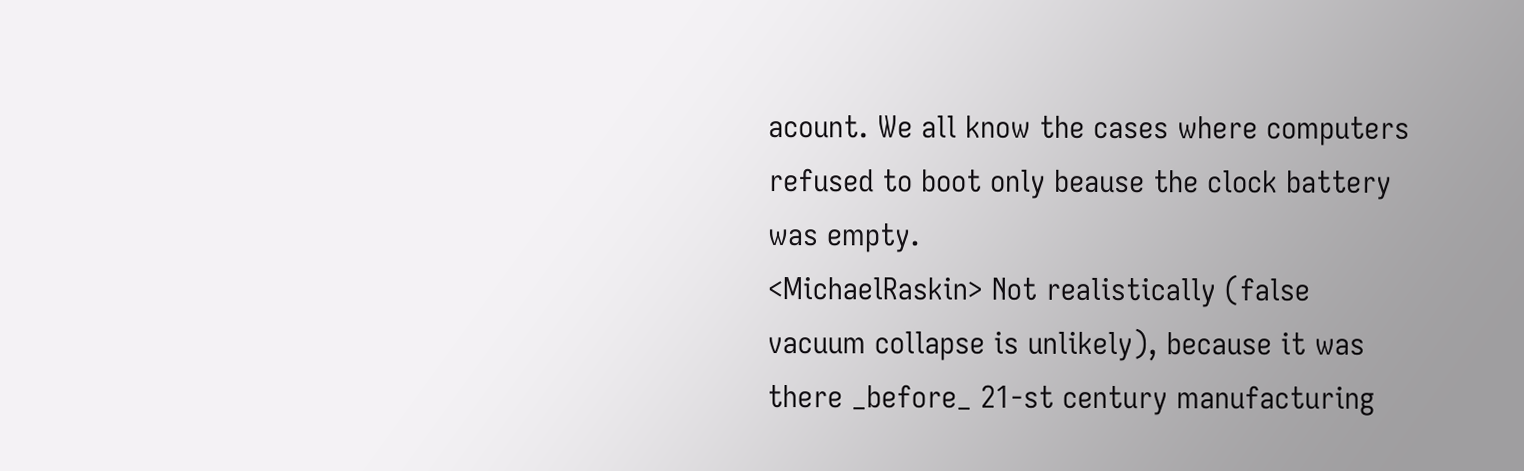acount. We all know the cases where computers refused to boot only beause the clock battery was empty.
<MichaelRaskin> Not realistically (false vacuum collapse is unlikely), because it was there _before_ 21-st century manufacturing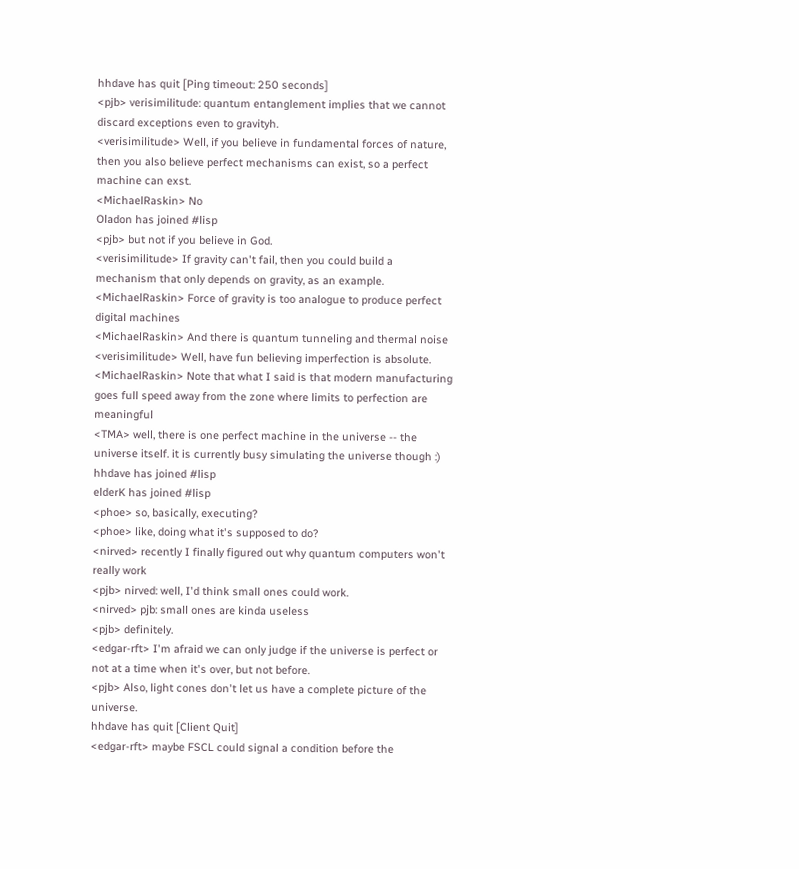hhdave has quit [Ping timeout: 250 seconds]
<pjb> verisimilitude: quantum entanglement implies that we cannot discard exceptions even to gravityh.
<verisimilitude> Well, if you believe in fundamental forces of nature, then you also believe perfect mechanisms can exist, so a perfect machine can exst.
<MichaelRaskin> No
Oladon has joined #lisp
<pjb> but not if you believe in God.
<verisimilitude> If gravity can't fail, then you could build a mechanism that only depends on gravity, as an example.
<MichaelRaskin> Force of gravity is too analogue to produce perfect digital machines
<MichaelRaskin> And there is quantum tunneling and thermal noise
<verisimilitude> Well, have fun believing imperfection is absolute.
<MichaelRaskin> Note that what I said is that modern manufacturing goes full speed away from the zone where limits to perfection are meaningful
<TMA> well, there is one perfect machine in the universe -- the universe itself. it is currently busy simulating the universe though :)
hhdave has joined #lisp
elderK has joined #lisp
<phoe> so, basically, executing?
<phoe> like, doing what it's supposed to do?
<nirved> recently I finally figured out why quantum computers won't really work
<pjb> nirved: well, I'd think small ones could work.
<nirved> pjb: small ones are kinda useless
<pjb> definitely.
<edgar-rft> I'm afraid we can only judge if the universe is perfect or not at a time when it's over, but not before.
<pjb> Also, light cones don't let us have a complete picture of the universe.
hhdave has quit [Client Quit]
<edgar-rft> maybe FSCL could signal a condition before the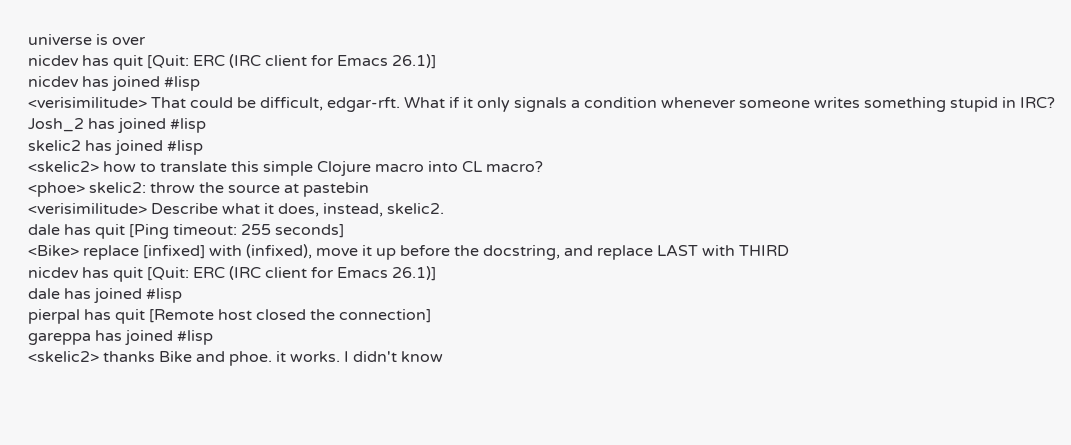universe is over
nicdev has quit [Quit: ERC (IRC client for Emacs 26.1)]
nicdev has joined #lisp
<verisimilitude> That could be difficult, edgar-rft. What if it only signals a condition whenever someone writes something stupid in IRC?
Josh_2 has joined #lisp
skelic2 has joined #lisp
<skelic2> how to translate this simple Clojure macro into CL macro?
<phoe> skelic2: throw the source at pastebin
<verisimilitude> Describe what it does, instead, skelic2.
dale has quit [Ping timeout: 255 seconds]
<Bike> replace [infixed] with (infixed), move it up before the docstring, and replace LAST with THIRD
nicdev has quit [Quit: ERC (IRC client for Emacs 26.1)]
dale has joined #lisp
pierpal has quit [Remote host closed the connection]
gareppa has joined #lisp
<skelic2> thanks Bike and phoe. it works. I didn't know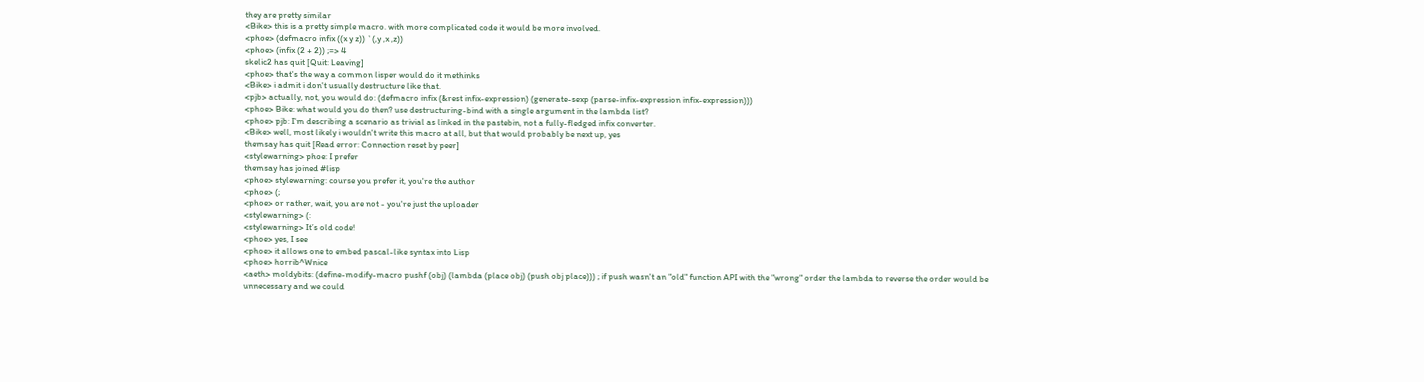they are pretty similar
<Bike> this is a pretty simple macro. with more complicated code it would be more involved.
<phoe> (defmacro infix ((x y z)) `(,y ,x ,z))
<phoe> (infix (2 + 2)) ;=> 4
skelic2 has quit [Quit: Leaving]
<phoe> that's the way a common lisper would do it methinks
<Bike> i admit i don't usually destructure like that.
<pjb> actually, not, you would do: (defmacro infix (&rest infix-expression) (generate-sexp (parse-infix-expression infix-expression)))
<phoe> Bike: what would you do then? use destructuring-bind with a single argument in the lambda list?
<phoe> pjb: I'm describing a scenario as trivial as linked in the pastebin, not a fully-fledged infix converter.
<Bike> well, most likely i wouldn't write this macro at all, but that would probably be next up, yes
themsay has quit [Read error: Connection reset by peer]
<stylewarning> phoe: I prefer
themsay has joined #lisp
<phoe> stylewarning: course you prefer it, you're the author
<phoe> (;
<phoe> or rather, wait, you are not - you're just the uploader
<stylewarning> (:
<stylewarning> It’s old code!
<phoe> yes, I see
<phoe> it allows one to embed pascal-like syntax into Lisp
<phoe> horrib^Wnice
<aeth> moldybits: (define-modify-macro pushf (obj) (lambda (place obj) (push obj place))) ; if push wasn't an "old" function API with the "wrong" order the lambda to reverse the order would be unnecessary and we could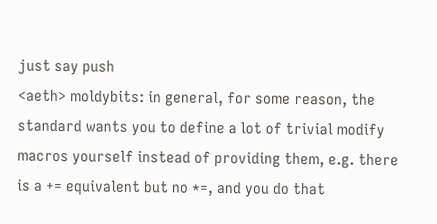just say push
<aeth> moldybits: in general, for some reason, the standard wants you to define a lot of trivial modify macros yourself instead of providing them, e.g. there is a += equivalent but no *=, and you do that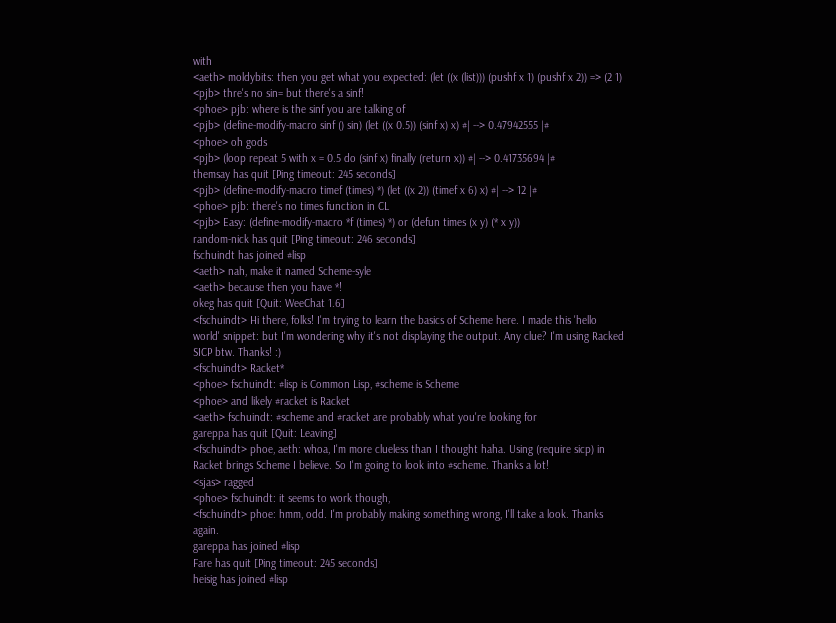with
<aeth> moldybits: then you get what you expected: (let ((x (list))) (pushf x 1) (pushf x 2)) => (2 1)
<pjb> thre's no sin= but there's a sinf!
<phoe> pjb: where is the sinf you are talking of
<pjb> (define-modify-macro sinf () sin) (let ((x 0.5)) (sinf x) x) #| --> 0.47942555 |#
<phoe> oh gods
<pjb> (loop repeat 5 with x = 0.5 do (sinf x) finally (return x)) #| --> 0.41735694 |#
themsay has quit [Ping timeout: 245 seconds]
<pjb> (define-modify-macro timef (times) *) (let ((x 2)) (timef x 6) x) #| --> 12 |#
<phoe> pjb: there's no times function in CL
<pjb> Easy: (define-modify-macro *f (times) *) or (defun times (x y) (* x y))
random-nick has quit [Ping timeout: 246 seconds]
fschuindt has joined #lisp
<aeth> nah, make it named Scheme-syle
<aeth> because then you have *!
okeg has quit [Quit: WeeChat 1.6]
<fschuindt> Hi there, folks! I'm trying to learn the basics of Scheme here. I made this 'hello world' snippet: but I'm wondering why it's not displaying the output. Any clue? I'm using Racked SICP btw. Thanks! :)
<fschuindt> Racket*
<phoe> fschuindt: #lisp is Common Lisp, #scheme is Scheme
<phoe> and likely #racket is Racket
<aeth> fschuindt: #scheme and #racket are probably what you're looking for
gareppa has quit [Quit: Leaving]
<fschuindt> phoe, aeth: whoa, I'm more clueless than I thought haha. Using (require sicp) in Racket brings Scheme I believe. So I'm going to look into #scheme. Thanks a lot!
<sjas> ragged
<phoe> fschuindt: it seems to work though,
<fschuindt> phoe: hmm, odd. I'm probably making something wrong, I'll take a look. Thanks again.
gareppa has joined #lisp
Fare has quit [Ping timeout: 245 seconds]
heisig has joined #lisp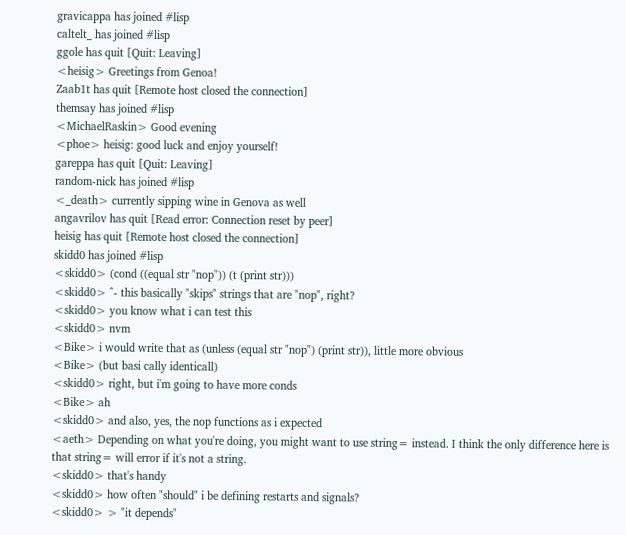gravicappa has joined #lisp
caltelt_ has joined #lisp
ggole has quit [Quit: Leaving]
<heisig> Greetings from Genoa!
Zaab1t has quit [Remote host closed the connection]
themsay has joined #lisp
<MichaelRaskin> Good evening
<phoe> heisig: good luck and enjoy yourself!
gareppa has quit [Quit: Leaving]
random-nick has joined #lisp
<_death> currently sipping wine in Genova as well
angavrilov has quit [Read error: Connection reset by peer]
heisig has quit [Remote host closed the connection]
skidd0 has joined #lisp
<skidd0> (cond ((equal str "nop")) (t (print str)))
<skidd0> ^- this basically "skips" strings that are "nop", right?
<skidd0> you know what i can test this
<skidd0> nvm
<Bike> i would write that as (unless (equal str "nop") (print str)), little more obvious
<Bike> (but basi cally identicall)
<skidd0> right, but i'm going to have more conds
<Bike> ah
<skidd0> and also, yes, the nop functions as i expected
<aeth> Depending on what you're doing, you might want to use string= instead. I think the only difference here is that string= will error if it's not a string.
<skidd0> that's handy
<skidd0> how often "should" i be defining restarts and signals?
<skidd0> > "it depends"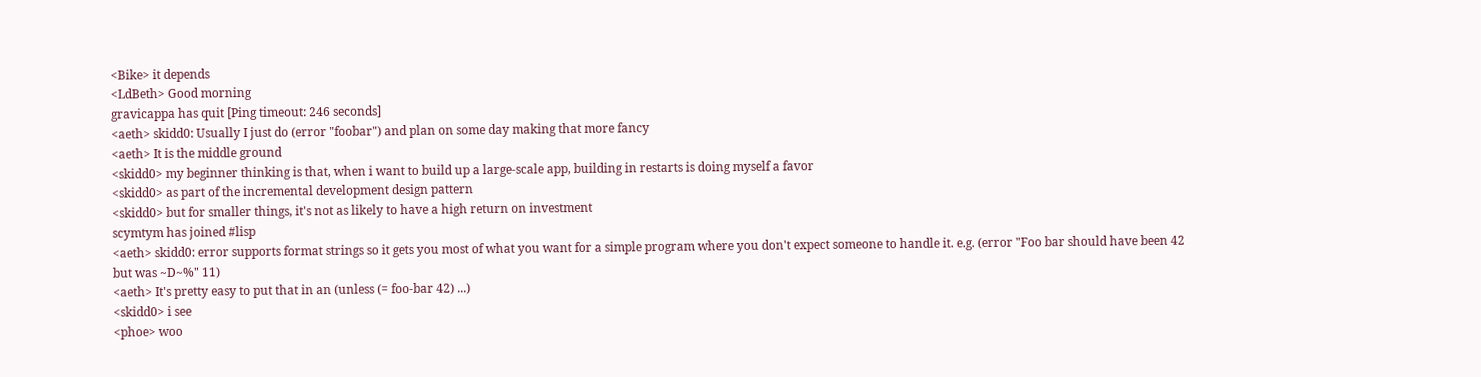<Bike> it depends
<LdBeth> Good morning
gravicappa has quit [Ping timeout: 246 seconds]
<aeth> skidd0: Usually I just do (error "foobar") and plan on some day making that more fancy
<aeth> It is the middle ground
<skidd0> my beginner thinking is that, when i want to build up a large-scale app, building in restarts is doing myself a favor
<skidd0> as part of the incremental development design pattern
<skidd0> but for smaller things, it's not as likely to have a high return on investment
scymtym has joined #lisp
<aeth> skidd0: error supports format strings so it gets you most of what you want for a simple program where you don't expect someone to handle it. e.g. (error "Foo bar should have been 42 but was ~D~%" 11)
<aeth> It's pretty easy to put that in an (unless (= foo-bar 42) ...)
<skidd0> i see
<phoe> woo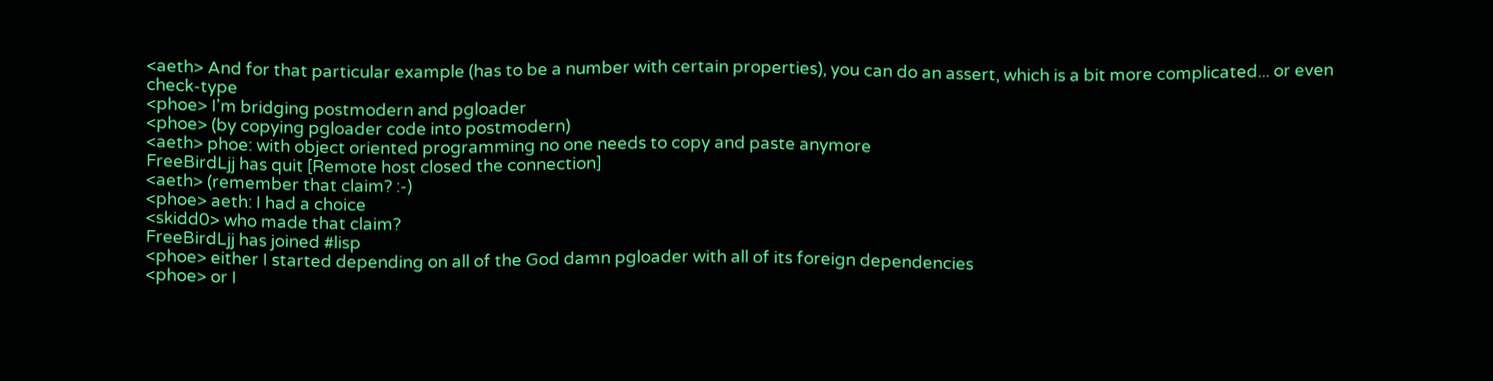<aeth> And for that particular example (has to be a number with certain properties), you can do an assert, which is a bit more complicated... or even check-type
<phoe> I'm bridging postmodern and pgloader
<phoe> (by copying pgloader code into postmodern)
<aeth> phoe: with object oriented programming no one needs to copy and paste anymore
FreeBirdLjj has quit [Remote host closed the connection]
<aeth> (remember that claim? :-)
<phoe> aeth: I had a choice
<skidd0> who made that claim?
FreeBirdLjj has joined #lisp
<phoe> either I started depending on all of the God damn pgloader with all of its foreign dependencies
<phoe> or I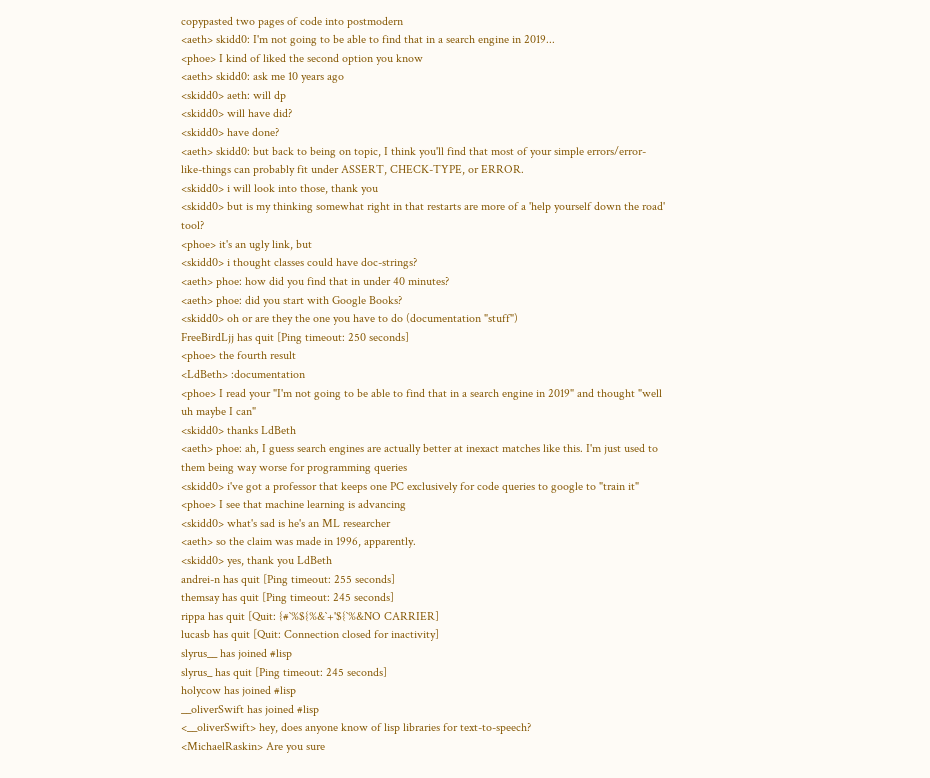copypasted two pages of code into postmodern
<aeth> skidd0: I'm not going to be able to find that in a search engine in 2019...
<phoe> I kind of liked the second option you know
<aeth> skidd0: ask me 10 years ago
<skidd0> aeth: will dp
<skidd0> will have did?
<skidd0> have done?
<aeth> skidd0: but back to being on topic, I think you'll find that most of your simple errors/error-like-things can probably fit under ASSERT, CHECK-TYPE, or ERROR.
<skidd0> i will look into those, thank you
<skidd0> but is my thinking somewhat right in that restarts are more of a 'help yourself down the road' tool?
<phoe> it's an ugly link, but
<skidd0> i thought classes could have doc-strings?
<aeth> phoe: how did you find that in under 40 minutes?
<aeth> phoe: did you start with Google Books?
<skidd0> oh or are they the one you have to do (documentation "stuff")
FreeBirdLjj has quit [Ping timeout: 250 seconds]
<phoe> the fourth result
<LdBeth> :documentation
<phoe> I read your "I'm not going to be able to find that in a search engine in 2019" and thought "well uh maybe I can"
<skidd0> thanks LdBeth
<aeth> phoe: ah, I guess search engines are actually better at inexact matches like this. I'm just used to them being way worse for programming queries
<skidd0> i've got a professor that keeps one PC exclusively for code queries to google to "train it"
<phoe> I see that machine learning is advancing
<skidd0> what's sad is he's an ML researcher
<aeth> so the claim was made in 1996, apparently.
<skidd0> yes, thank you LdBeth
andrei-n has quit [Ping timeout: 255 seconds]
themsay has quit [Ping timeout: 245 seconds]
rippa has quit [Quit: {#`%${%&`+'${`%&NO CARRIER]
lucasb has quit [Quit: Connection closed for inactivity]
slyrus__ has joined #lisp
slyrus_ has quit [Ping timeout: 245 seconds]
holycow has joined #lisp
__oliverSwift has joined #lisp
<__oliverSwift> hey, does anyone know of lisp libraries for text-to-speech?
<MichaelRaskin> Are you sure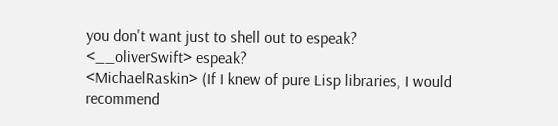you don't want just to shell out to espeak?
<__oliverSwift> espeak?
<MichaelRaskin> (If I knew of pure Lisp libraries, I would recommend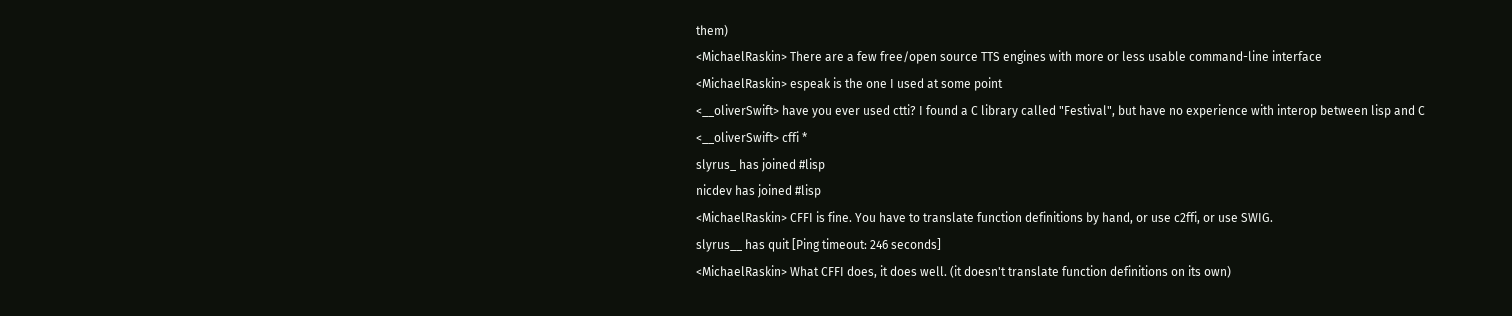them)
<MichaelRaskin> There are a few free/open source TTS engines with more or less usable command-line interface
<MichaelRaskin> espeak is the one I used at some point
<__oliverSwift> have you ever used ctti? I found a C library called "Festival", but have no experience with interop between lisp and C
<__oliverSwift> cffi *
slyrus_ has joined #lisp
nicdev has joined #lisp
<MichaelRaskin> CFFI is fine. You have to translate function definitions by hand, or use c2ffi, or use SWIG.
slyrus__ has quit [Ping timeout: 246 seconds]
<MichaelRaskin> What CFFI does, it does well. (it doesn't translate function definitions on its own)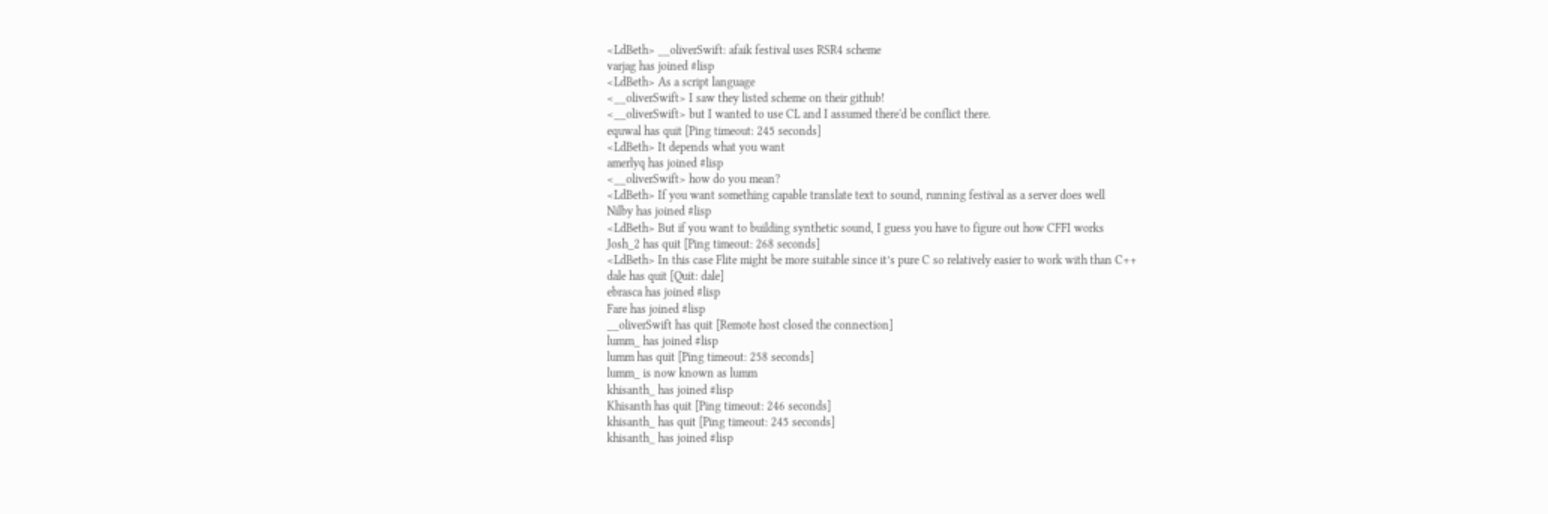<LdBeth> __oliverSwift: afaik festival uses RSR4 scheme
varjag has joined #lisp
<LdBeth> As a script language
<__oliverSwift> I saw they listed scheme on their github!
<__oliverSwift> but I wanted to use CL and I assumed there'd be conflict there.
equwal has quit [Ping timeout: 245 seconds]
<LdBeth> It depends what you want
amerlyq has joined #lisp
<__oliverSwift> how do you mean?
<LdBeth> If you want something capable translate text to sound, running festival as a server does well
Nilby has joined #lisp
<LdBeth> But if you want to building synthetic sound, I guess you have to figure out how CFFI works
Josh_2 has quit [Ping timeout: 268 seconds]
<LdBeth> In this case Flite might be more suitable since it’s pure C so relatively easier to work with than C++
dale has quit [Quit: dale]
ebrasca has joined #lisp
Fare has joined #lisp
__oliverSwift has quit [Remote host closed the connection]
lumm_ has joined #lisp
lumm has quit [Ping timeout: 258 seconds]
lumm_ is now known as lumm
khisanth_ has joined #lisp
Khisanth has quit [Ping timeout: 246 seconds]
khisanth_ has quit [Ping timeout: 245 seconds]
khisanth_ has joined #lisp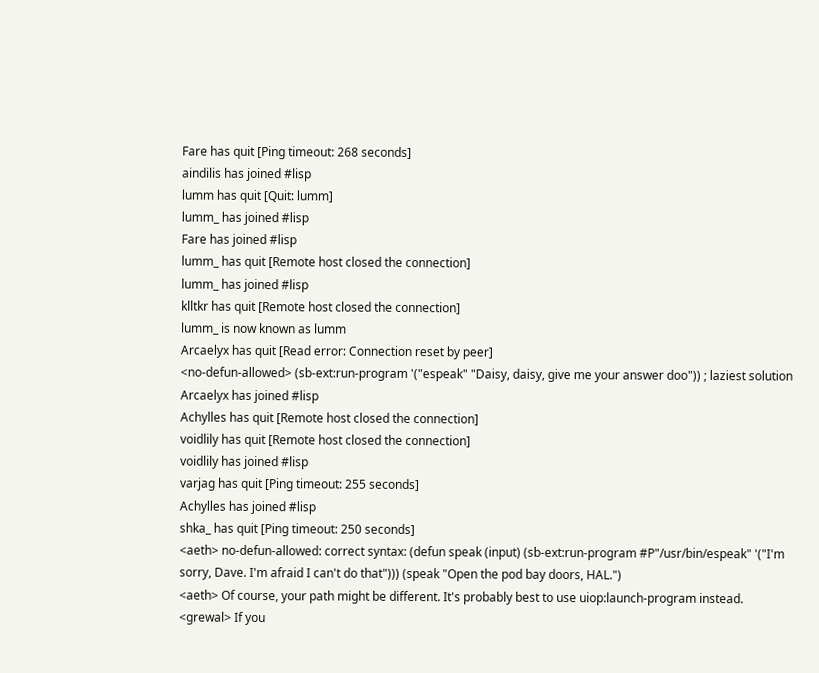Fare has quit [Ping timeout: 268 seconds]
aindilis has joined #lisp
lumm has quit [Quit: lumm]
lumm_ has joined #lisp
Fare has joined #lisp
lumm_ has quit [Remote host closed the connection]
lumm_ has joined #lisp
klltkr has quit [Remote host closed the connection]
lumm_ is now known as lumm
Arcaelyx has quit [Read error: Connection reset by peer]
<no-defun-allowed> (sb-ext:run-program '("espeak" "Daisy, daisy, give me your answer doo")) ; laziest solution
Arcaelyx has joined #lisp
Achylles has quit [Remote host closed the connection]
voidlily has quit [Remote host closed the connection]
voidlily has joined #lisp
varjag has quit [Ping timeout: 255 seconds]
Achylles has joined #lisp
shka_ has quit [Ping timeout: 250 seconds]
<aeth> no-defun-allowed: correct syntax: (defun speak (input) (sb-ext:run-program #P"/usr/bin/espeak" '("I'm sorry, Dave. I'm afraid I can't do that"))) (speak "Open the pod bay doors, HAL.")
<aeth> Of course, your path might be different. It's probably best to use uiop:launch-program instead.
<grewal> If you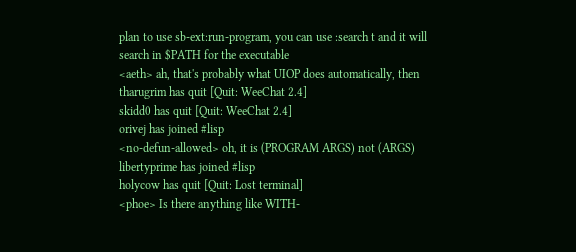plan to use sb-ext:run-program, you can use :search t and it will search in $PATH for the executable
<aeth> ah, that's probably what UIOP does automatically, then
tharugrim has quit [Quit: WeeChat 2.4]
skidd0 has quit [Quit: WeeChat 2.4]
orivej has joined #lisp
<no-defun-allowed> oh, it is (PROGRAM ARGS) not (ARGS)
libertyprime has joined #lisp
holycow has quit [Quit: Lost terminal]
<phoe> Is there anything like WITH-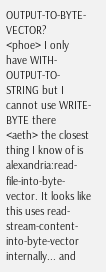OUTPUT-TO-BYTE-VECTOR?
<phoe> I only have WITH-OUTPUT-TO-STRING but I cannot use WRITE-BYTE there
<aeth> the closest thing I know of is alexandria:read-file-into-byte-vector. It looks like this uses read-stream-content-into-byte-vector internally... and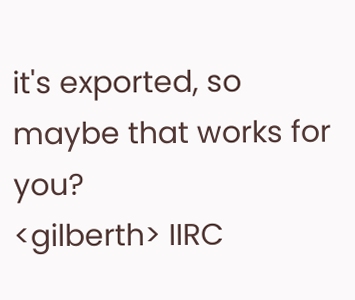it's exported, so maybe that works for you?
<gilberth> IIRC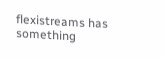flexistreams has something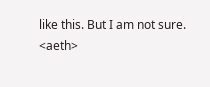like this. But I am not sure.
<aeth>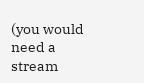(you would need a stream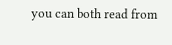you can both read from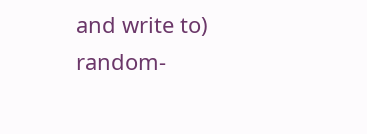and write to)
random-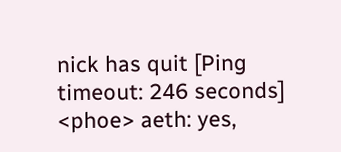nick has quit [Ping timeout: 246 seconds]
<phoe> aeth: yes,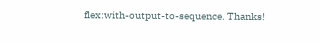flex:with-output-to-sequence. Thanks!